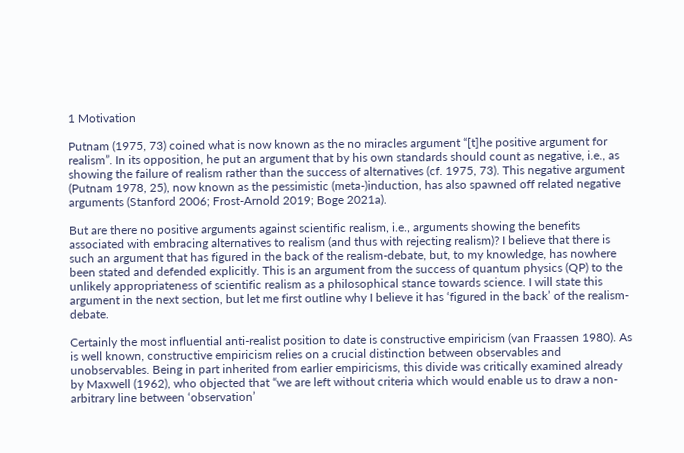1 Motivation

Putnam (1975, 73) coined what is now known as the no miracles argument “[t]he positive argument for realism”. In its opposition, he put an argument that by his own standards should count as negative, i.e., as showing the failure of realism rather than the success of alternatives (cf. 1975, 73). This negative argument (Putnam 1978, 25), now known as the pessimistic (meta-)induction, has also spawned off related negative arguments (Stanford 2006; Frost-Arnold 2019; Boge 2021a).

But are there no positive arguments against scientific realism, i.e., arguments showing the benefits associated with embracing alternatives to realism (and thus with rejecting realism)? I believe that there is such an argument that has figured in the back of the realism-debate, but, to my knowledge, has nowhere been stated and defended explicitly. This is an argument from the success of quantum physics (QP) to the unlikely appropriateness of scientific realism as a philosophical stance towards science. I will state this argument in the next section, but let me first outline why I believe it has ‘figured in the back’ of the realism-debate.

Certainly the most influential anti-realist position to date is constructive empiricism (van Fraassen 1980). As is well known, constructive empiricism relies on a crucial distinction between observables and unobservables. Being in part inherited from earlier empiricisms, this divide was critically examined already by Maxwell (1962), who objected that “we are left without criteria which would enable us to draw a non-arbitrary line between ‘observation’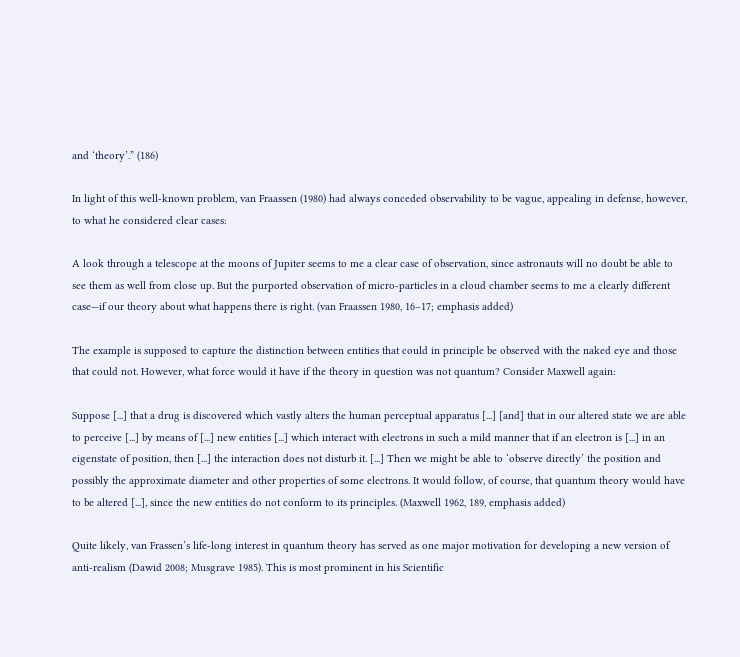and ‘theory’.” (186)

In light of this well-known problem, van Fraassen (1980) had always conceded observability to be vague, appealing in defense, however, to what he considered clear cases:

A look through a telescope at the moons of Jupiter seems to me a clear case of observation, since astronauts will no doubt be able to see them as well from close up. But the purported observation of micro-particles in a cloud chamber seems to me a clearly different case—if our theory about what happens there is right. (van Fraassen 1980, 16–17; emphasis added)

The example is supposed to capture the distinction between entities that could in principle be observed with the naked eye and those that could not. However, what force would it have if the theory in question was not quantum? Consider Maxwell again:

Suppose [...] that a drug is discovered which vastly alters the human perceptual apparatus [...] [and] that in our altered state we are able to perceive [...] by means of [...] new entities [...] which interact with electrons in such a mild manner that if an electron is [...] in an eigenstate of position, then [...] the interaction does not disturb it. [...] Then we might be able to ‘observe directly’ the position and possibly the approximate diameter and other properties of some electrons. It would follow, of course, that quantum theory would have to be altered [...], since the new entities do not conform to its principles. (Maxwell 1962, 189, emphasis added)

Quite likely, van Frassen’s life-long interest in quantum theory has served as one major motivation for developing a new version of anti-realism (Dawid 2008; Musgrave 1985). This is most prominent in his Scientific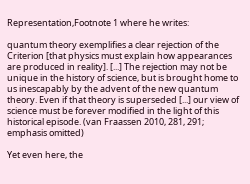Representation,Footnote 1 where he writes:

quantum theory exemplifies a clear rejection of the Criterion [that physics must explain how appearances are produced in reality]. [...] The rejection may not be unique in the history of science, but is brought home to us inescapably by the advent of the new quantum theory. Even if that theory is superseded [...] our view of science must be forever modified in the light of this historical episode. (van Fraassen 2010, 281, 291; emphasis omitted)

Yet even here, the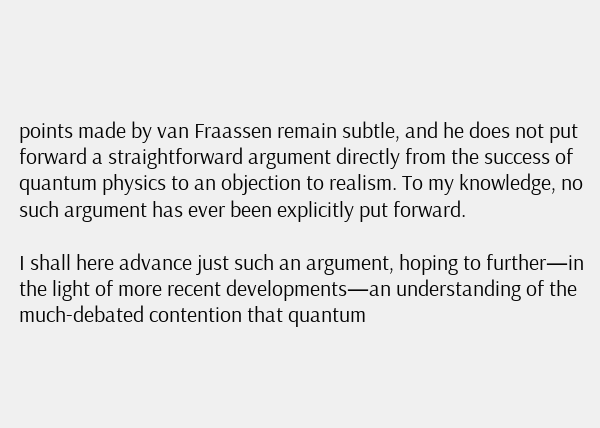points made by van Fraassen remain subtle, and he does not put forward a straightforward argument directly from the success of quantum physics to an objection to realism. To my knowledge, no such argument has ever been explicitly put forward.

I shall here advance just such an argument, hoping to further—in the light of more recent developments—an understanding of the much-debated contention that quantum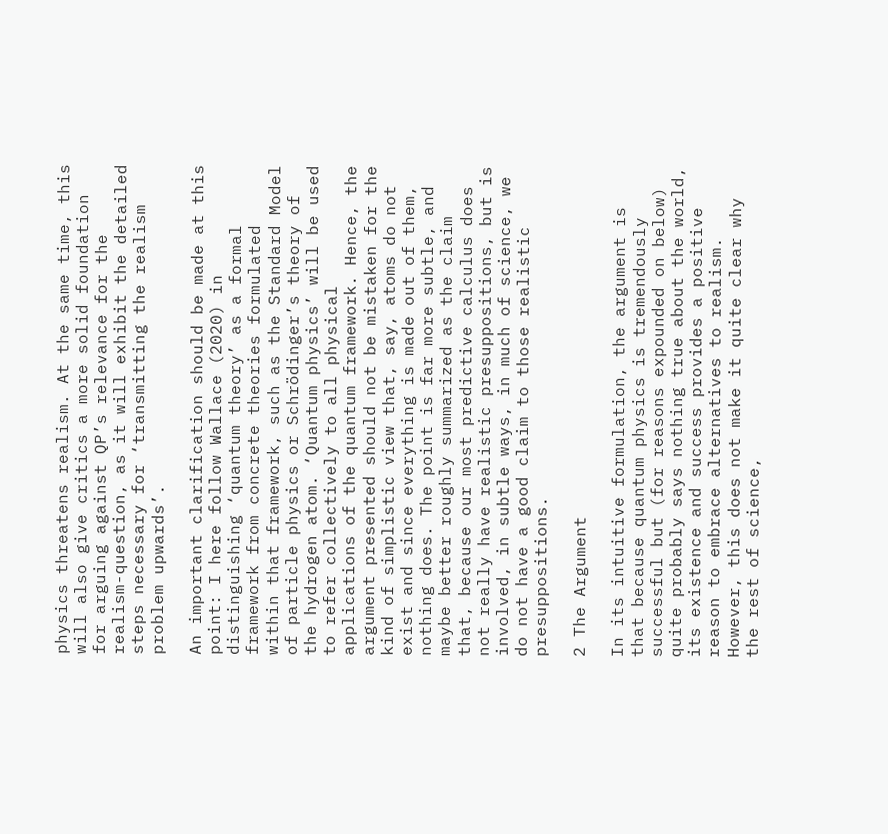physics threatens realism. At the same time, this will also give critics a more solid foundation for arguing against QP’s relevance for the realism-question, as it will exhibit the detailed steps necessary for ‘transmitting the realism problem upwards’.

An important clarification should be made at this point: I here follow Wallace (2020) in distinguishing ‘quantum theory’ as a formal framework from concrete theories formulated within that framework, such as the Standard Model of particle physics or Schrödinger’s theory of the hydrogen atom. ‘Quantum physics’ will be used to refer collectively to all physical applications of the quantum framework. Hence, the argument presented should not be mistaken for the kind of simplistic view that, say, atoms do not exist and since everything is made out of them, nothing does. The point is far more subtle, and maybe better roughly summarized as the claim that, because our most predictive calculus does not really have realistic presuppositions, but is involved, in subtle ways, in much of science, we do not have a good claim to those realistic presuppositions.

2 The Argument

In its intuitive formulation, the argument is that because quantum physics is tremendously successful but (for reasons expounded on below) quite probably says nothing true about the world, its existence and success provides a positive reason to embrace alternatives to realism. However, this does not make it quite clear why the rest of science,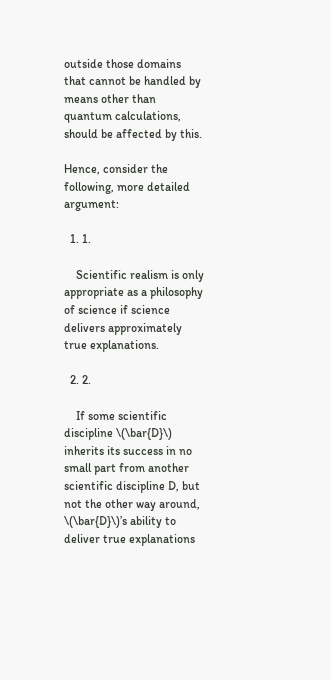outside those domains that cannot be handled by means other than quantum calculations, should be affected by this.

Hence, consider the following, more detailed argument:

  1. 1.

    Scientific realism is only appropriate as a philosophy of science if science delivers approximately true explanations.

  2. 2.

    If some scientific discipline \(\bar{D}\) inherits its success in no small part from another scientific discipline D, but not the other way around, \(\bar{D}\)’s ability to deliver true explanations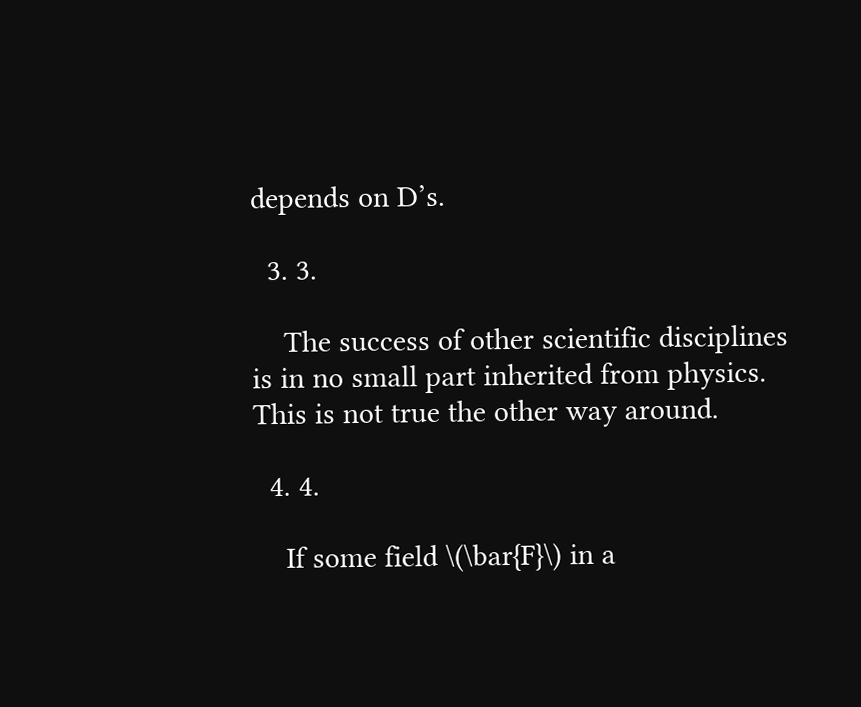depends on D’s.

  3. 3.

    The success of other scientific disciplines is in no small part inherited from physics. This is not true the other way around.

  4. 4.

    If some field \(\bar{F}\) in a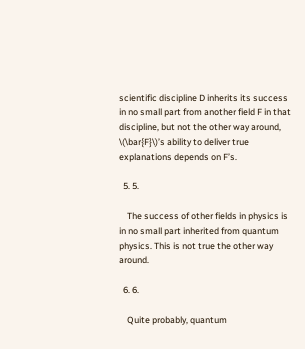scientific discipline D inherits its success in no small part from another field F in that discipline, but not the other way around, \(\bar{F}\)’s ability to deliver true explanations depends on F’s.

  5. 5.

    The success of other fields in physics is in no small part inherited from quantum physics. This is not true the other way around.

  6. 6.

    Quite probably, quantum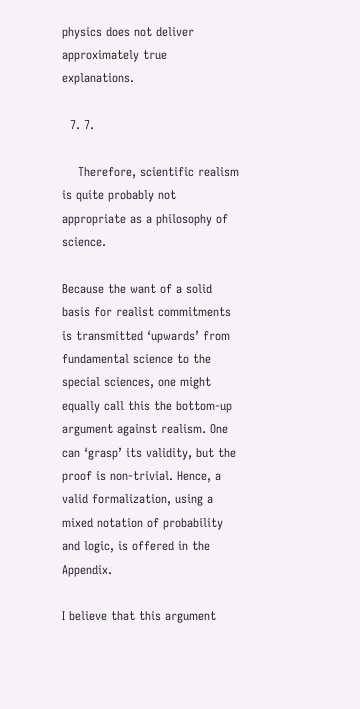physics does not deliver approximately true explanations.

  7. 7.

    Therefore, scientific realism is quite probably not appropriate as a philosophy of science.

Because the want of a solid basis for realist commitments is transmitted ‘upwards’ from fundamental science to the special sciences, one might equally call this the bottom-up argument against realism. One can ‘grasp’ its validity, but the proof is non-trivial. Hence, a valid formalization, using a mixed notation of probability and logic, is offered in the Appendix.

I believe that this argument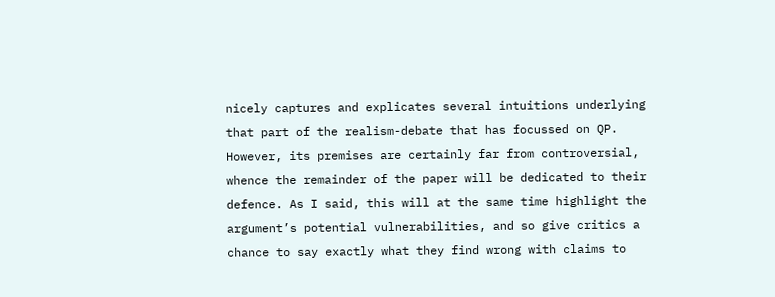nicely captures and explicates several intuitions underlying that part of the realism-debate that has focussed on QP. However, its premises are certainly far from controversial, whence the remainder of the paper will be dedicated to their defence. As I said, this will at the same time highlight the argument’s potential vulnerabilities, and so give critics a chance to say exactly what they find wrong with claims to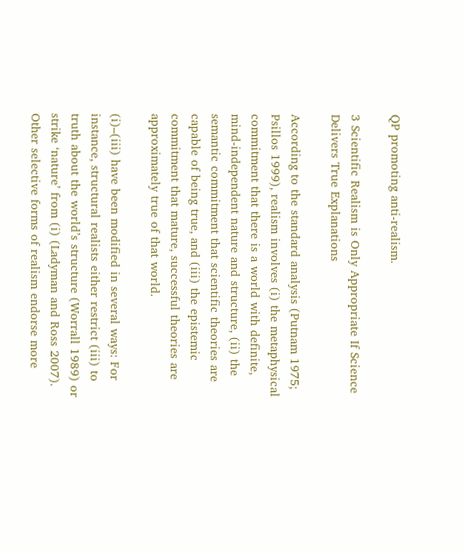QP promoting anti-realism.

3 Scientific Realism is Only Appropriate If Science Delivers True Explanations

According to the standard analysis (Putnam 1975; Psillos 1999), realism involves (i) the metaphysical commitment that there is a world with definite, mind-independent nature and structure, (ii) the semantic commitment that scientific theories are capable of being true, and (iii) the epistemic commitment that mature, successful theories are approximately true of that world.

(i)–(iii) have been modified in several ways: For instance, structural realists either restrict (iii) to truth about the world’s structure (Worrall 1989) or strike ‘nature’ from (i) (Ladyman and Ross 2007). Other selective forms of realism endorse more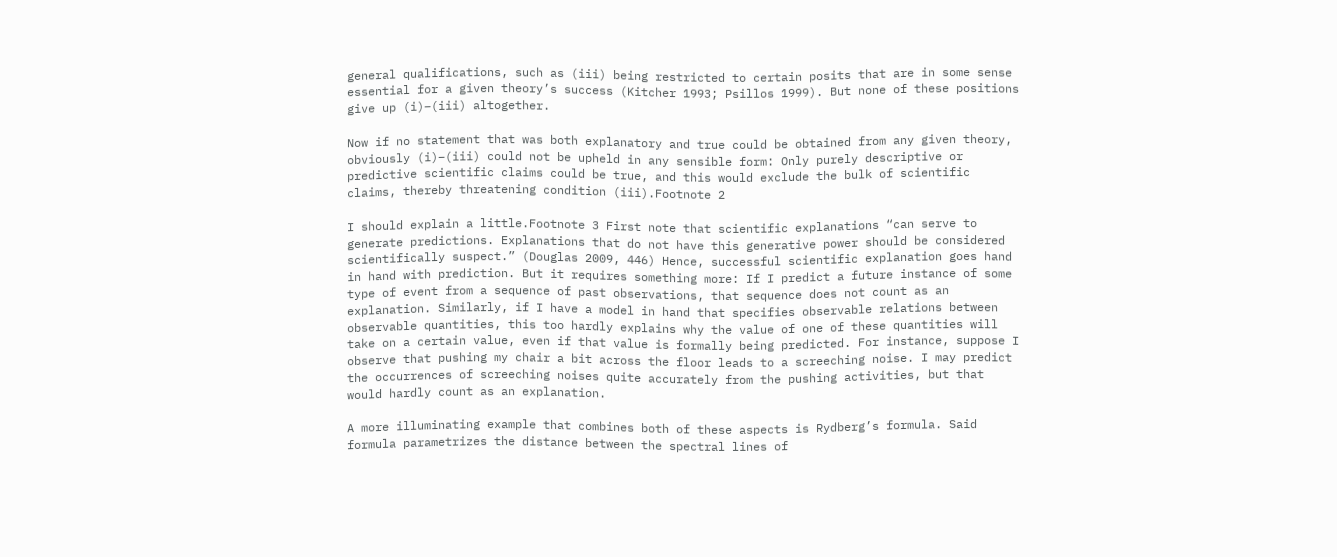general qualifications, such as (iii) being restricted to certain posits that are in some sense essential for a given theory’s success (Kitcher 1993; Psillos 1999). But none of these positions give up (i)–(iii) altogether.

Now if no statement that was both explanatory and true could be obtained from any given theory, obviously (i)–(iii) could not be upheld in any sensible form: Only purely descriptive or predictive scientific claims could be true, and this would exclude the bulk of scientific claims, thereby threatening condition (iii).Footnote 2

I should explain a little.Footnote 3 First note that scientific explanations “can serve to generate predictions. Explanations that do not have this generative power should be considered scientifically suspect.” (Douglas 2009, 446) Hence, successful scientific explanation goes hand in hand with prediction. But it requires something more: If I predict a future instance of some type of event from a sequence of past observations, that sequence does not count as an explanation. Similarly, if I have a model in hand that specifies observable relations between observable quantities, this too hardly explains why the value of one of these quantities will take on a certain value, even if that value is formally being predicted. For instance, suppose I observe that pushing my chair a bit across the floor leads to a screeching noise. I may predict the occurrences of screeching noises quite accurately from the pushing activities, but that would hardly count as an explanation.

A more illuminating example that combines both of these aspects is Rydberg’s formula. Said formula parametrizes the distance between the spectral lines of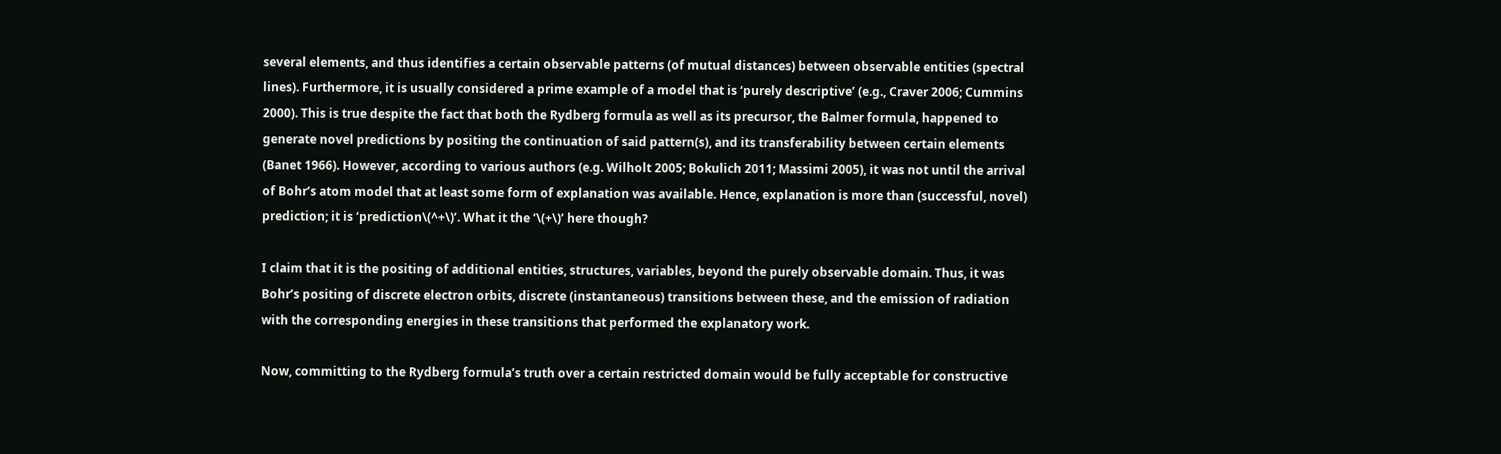several elements, and thus identifies a certain observable patterns (of mutual distances) between observable entities (spectral lines). Furthermore, it is usually considered a prime example of a model that is ‘purely descriptive’ (e.g., Craver 2006; Cummins 2000). This is true despite the fact that both the Rydberg formula as well as its precursor, the Balmer formula, happened to generate novel predictions by positing the continuation of said pattern(s), and its transferability between certain elements (Banet 1966). However, according to various authors (e.g. Wilholt 2005; Bokulich 2011; Massimi 2005), it was not until the arrival of Bohr’s atom model that at least some form of explanation was available. Hence, explanation is more than (successful, novel) prediction; it is ‘prediction\(^+\)’. What it the ‘\(+\)’ here though?

I claim that it is the positing of additional entities, structures, variables, beyond the purely observable domain. Thus, it was Bohr’s positing of discrete electron orbits, discrete (instantaneous) transitions between these, and the emission of radiation with the corresponding energies in these transitions that performed the explanatory work.

Now, committing to the Rydberg formula’s truth over a certain restricted domain would be fully acceptable for constructive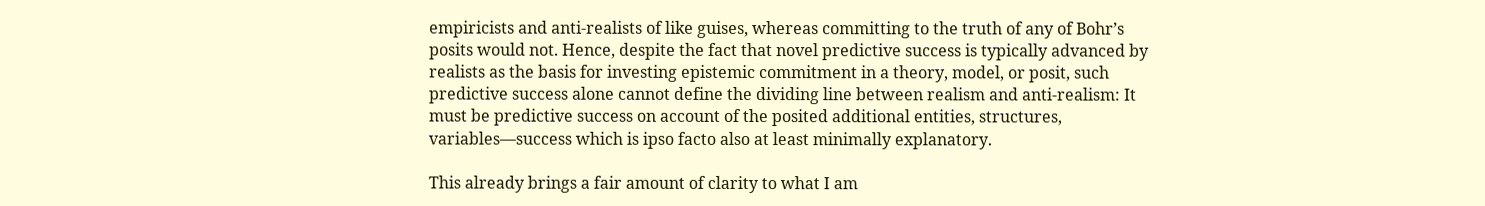empiricists and anti-realists of like guises, whereas committing to the truth of any of Bohr’s posits would not. Hence, despite the fact that novel predictive success is typically advanced by realists as the basis for investing epistemic commitment in a theory, model, or posit, such predictive success alone cannot define the dividing line between realism and anti-realism: It must be predictive success on account of the posited additional entities, structures, variables—success which is ipso facto also at least minimally explanatory.

This already brings a fair amount of clarity to what I am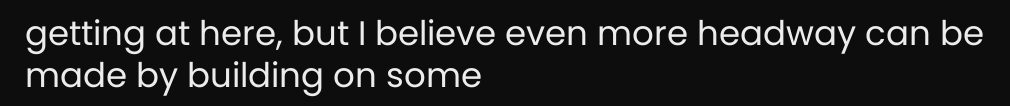getting at here, but I believe even more headway can be made by building on some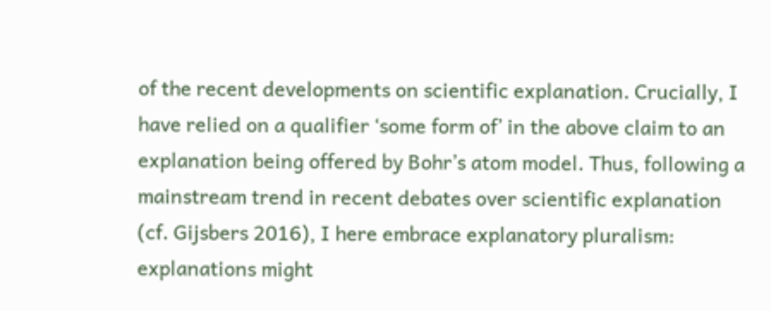of the recent developments on scientific explanation. Crucially, I have relied on a qualifier ‘some form of’ in the above claim to an explanation being offered by Bohr’s atom model. Thus, following a mainstream trend in recent debates over scientific explanation (cf. Gijsbers 2016), I here embrace explanatory pluralism: explanations might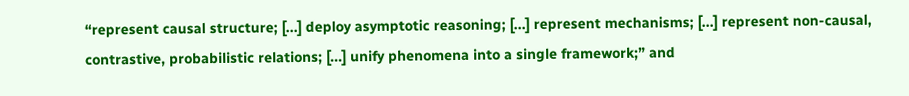“represent causal structure; [...] deploy asymptotic reasoning; [...] represent mechanisms; [...] represent non-causal, contrastive, probabilistic relations; [...] unify phenomena into a single framework;” and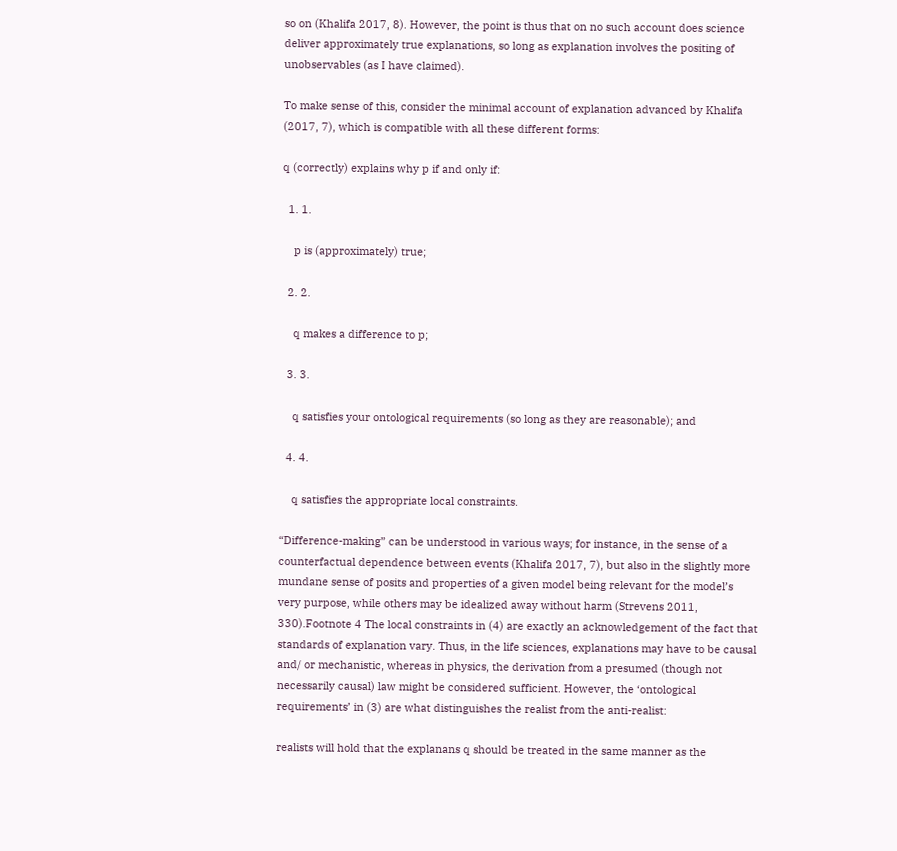so on (Khalifa 2017, 8). However, the point is thus that on no such account does science deliver approximately true explanations, so long as explanation involves the positing of unobservables (as I have claimed).

To make sense of this, consider the minimal account of explanation advanced by Khalifa (2017, 7), which is compatible with all these different forms:

q (correctly) explains why p if and only if:

  1. 1.

    p is (approximately) true;

  2. 2.

    q makes a difference to p;

  3. 3.

    q satisfies your ontological requirements (so long as they are reasonable); and

  4. 4.

    q satisfies the appropriate local constraints.

“Difference-making” can be understood in various ways; for instance, in the sense of a counterfactual dependence between events (Khalifa 2017, 7), but also in the slightly more mundane sense of posits and properties of a given model being relevant for the model’s very purpose, while others may be idealized away without harm (Strevens 2011, 330).Footnote 4 The local constraints in (4) are exactly an acknowledgement of the fact that standards of explanation vary. Thus, in the life sciences, explanations may have to be causal and/ or mechanistic, whereas in physics, the derivation from a presumed (though not necessarily causal) law might be considered sufficient. However, the ‘ontological requirements’ in (3) are what distinguishes the realist from the anti-realist:

realists will hold that the explanans q should be treated in the same manner as the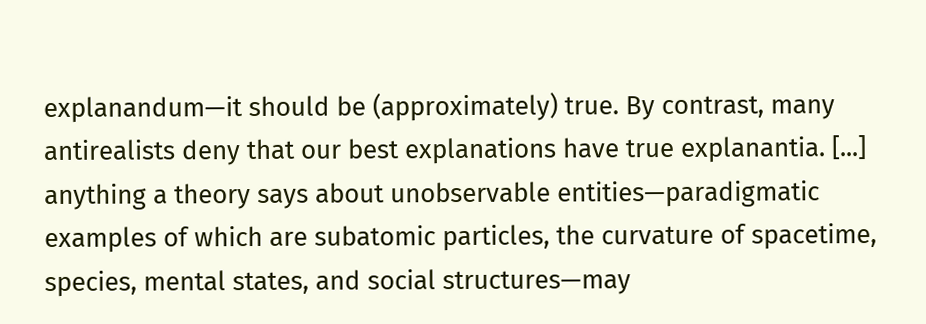explanandum—it should be (approximately) true. By contrast, many antirealists deny that our best explanations have true explanantia. [...] anything a theory says about unobservable entities—paradigmatic examples of which are subatomic particles, the curvature of spacetime, species, mental states, and social structures—may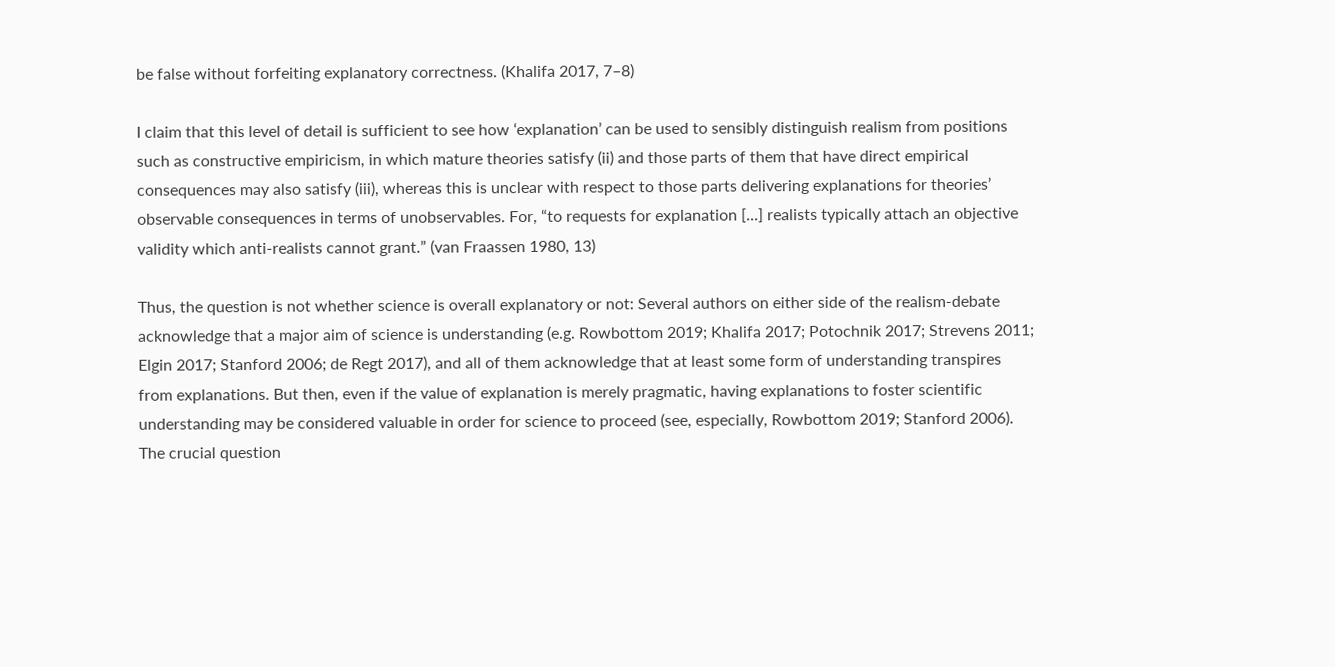be false without forfeiting explanatory correctness. (Khalifa 2017, 7–8)

I claim that this level of detail is sufficient to see how ‘explanation’ can be used to sensibly distinguish realism from positions such as constructive empiricism, in which mature theories satisfy (ii) and those parts of them that have direct empirical consequences may also satisfy (iii), whereas this is unclear with respect to those parts delivering explanations for theories’ observable consequences in terms of unobservables. For, “to requests for explanation [...] realists typically attach an objective validity which anti-realists cannot grant.” (van Fraassen 1980, 13)

Thus, the question is not whether science is overall explanatory or not: Several authors on either side of the realism-debate acknowledge that a major aim of science is understanding (e.g. Rowbottom 2019; Khalifa 2017; Potochnik 2017; Strevens 2011; Elgin 2017; Stanford 2006; de Regt 2017), and all of them acknowledge that at least some form of understanding transpires from explanations. But then, even if the value of explanation is merely pragmatic, having explanations to foster scientific understanding may be considered valuable in order for science to proceed (see, especially, Rowbottom 2019; Stanford 2006). The crucial question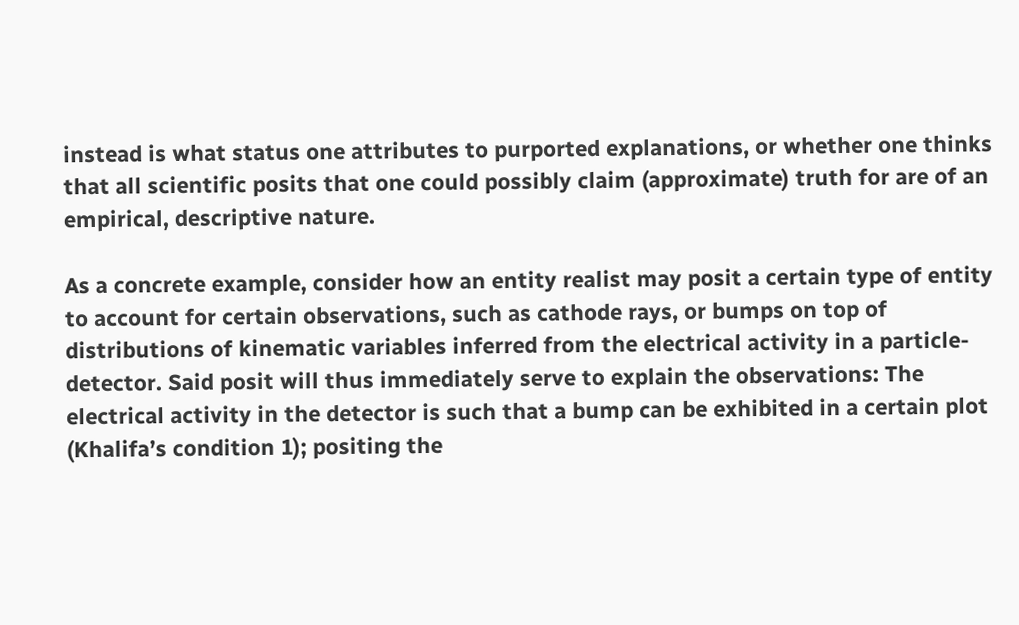instead is what status one attributes to purported explanations, or whether one thinks that all scientific posits that one could possibly claim (approximate) truth for are of an empirical, descriptive nature.

As a concrete example, consider how an entity realist may posit a certain type of entity to account for certain observations, such as cathode rays, or bumps on top of distributions of kinematic variables inferred from the electrical activity in a particle-detector. Said posit will thus immediately serve to explain the observations: The electrical activity in the detector is such that a bump can be exhibited in a certain plot (Khalifa’s condition 1); positing the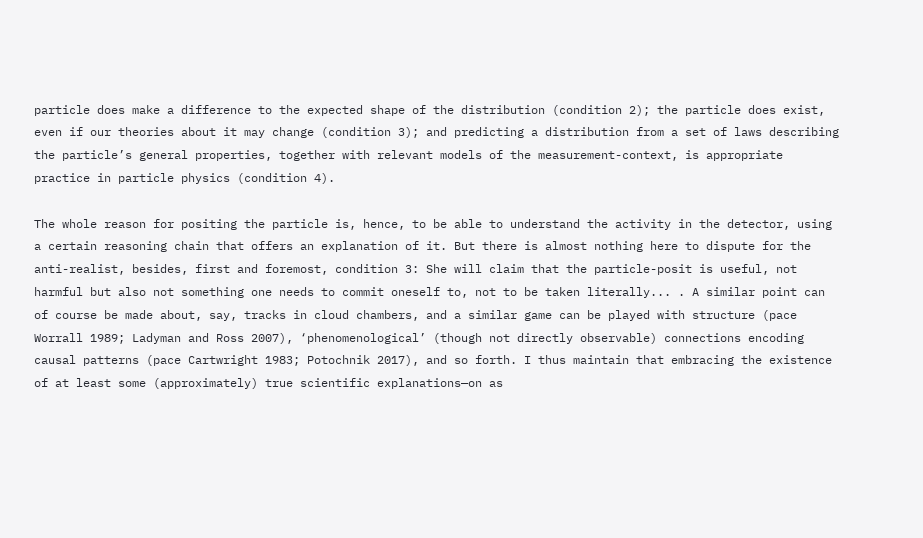particle does make a difference to the expected shape of the distribution (condition 2); the particle does exist, even if our theories about it may change (condition 3); and predicting a distribution from a set of laws describing the particle’s general properties, together with relevant models of the measurement-context, is appropriate practice in particle physics (condition 4).

The whole reason for positing the particle is, hence, to be able to understand the activity in the detector, using a certain reasoning chain that offers an explanation of it. But there is almost nothing here to dispute for the anti-realist, besides, first and foremost, condition 3: She will claim that the particle-posit is useful, not harmful but also not something one needs to commit oneself to, not to be taken literally... . A similar point can of course be made about, say, tracks in cloud chambers, and a similar game can be played with structure (pace Worrall 1989; Ladyman and Ross 2007), ‘phenomenological’ (though not directly observable) connections encoding causal patterns (pace Cartwright 1983; Potochnik 2017), and so forth. I thus maintain that embracing the existence of at least some (approximately) true scientific explanations—on as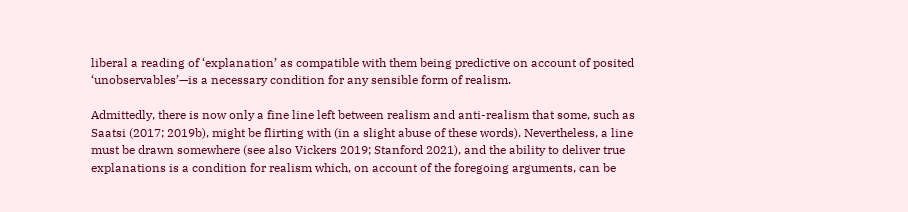liberal a reading of ‘explanation’ as compatible with them being predictive on account of posited ‘unobservables’—is a necessary condition for any sensible form of realism.

Admittedly, there is now only a fine line left between realism and anti-realism that some, such as Saatsi (2017; 2019b), might be flirting with (in a slight abuse of these words). Nevertheless, a line must be drawn somewhere (see also Vickers 2019; Stanford 2021), and the ability to deliver true explanations is a condition for realism which, on account of the foregoing arguments, can be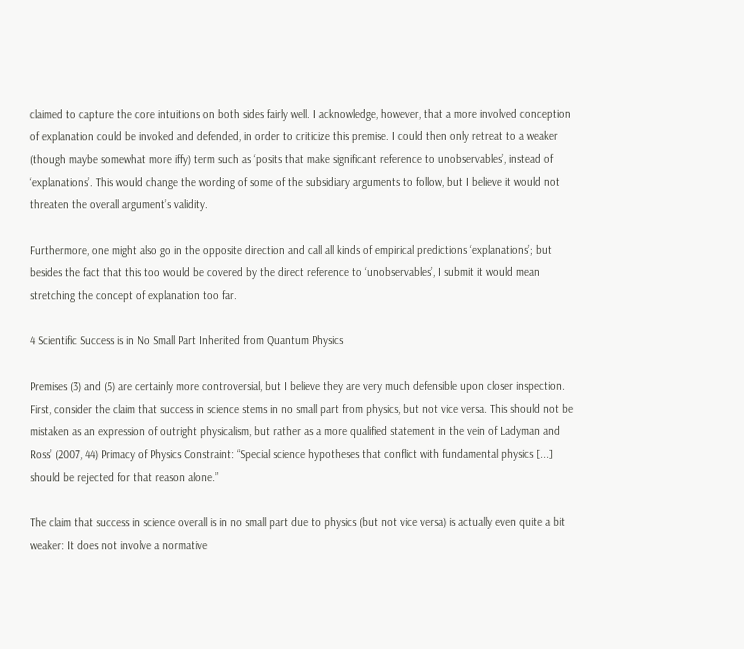claimed to capture the core intuitions on both sides fairly well. I acknowledge, however, that a more involved conception of explanation could be invoked and defended, in order to criticize this premise. I could then only retreat to a weaker (though maybe somewhat more iffy) term such as ‘posits that make significant reference to unobservables’, instead of ‘explanations’. This would change the wording of some of the subsidiary arguments to follow, but I believe it would not threaten the overall argument’s validity.

Furthermore, one might also go in the opposite direction and call all kinds of empirical predictions ‘explanations’; but besides the fact that this too would be covered by the direct reference to ‘unobservables’, I submit it would mean stretching the concept of explanation too far.

4 Scientific Success is in No Small Part Inherited from Quantum Physics

Premises (3) and (5) are certainly more controversial, but I believe they are very much defensible upon closer inspection. First, consider the claim that success in science stems in no small part from physics, but not vice versa. This should not be mistaken as an expression of outright physicalism, but rather as a more qualified statement in the vein of Ladyman and Ross’ (2007, 44) Primacy of Physics Constraint: “Special science hypotheses that conflict with fundamental physics [...] should be rejected for that reason alone.”

The claim that success in science overall is in no small part due to physics (but not vice versa) is actually even quite a bit weaker: It does not involve a normative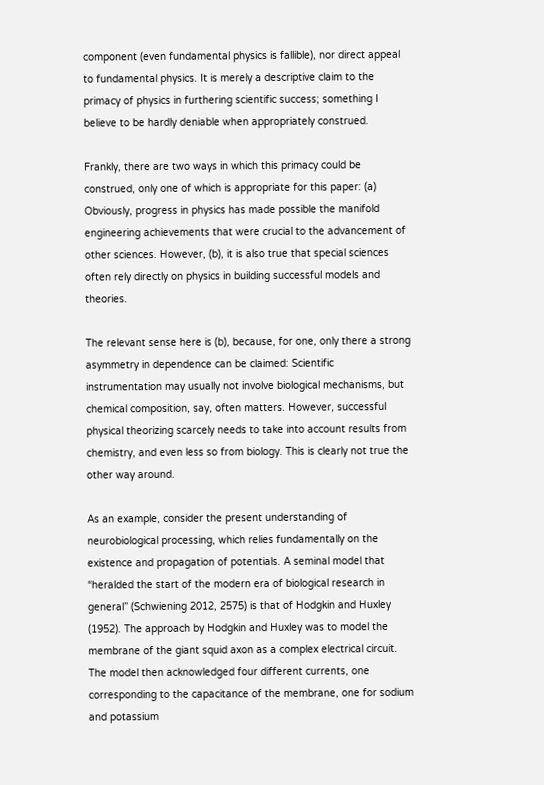component (even fundamental physics is fallible), nor direct appeal to fundamental physics. It is merely a descriptive claim to the primacy of physics in furthering scientific success; something I believe to be hardly deniable when appropriately construed.

Frankly, there are two ways in which this primacy could be construed, only one of which is appropriate for this paper: (a) Obviously, progress in physics has made possible the manifold engineering achievements that were crucial to the advancement of other sciences. However, (b), it is also true that special sciences often rely directly on physics in building successful models and theories.

The relevant sense here is (b), because, for one, only there a strong asymmetry in dependence can be claimed: Scientific instrumentation may usually not involve biological mechanisms, but chemical composition, say, often matters. However, successful physical theorizing scarcely needs to take into account results from chemistry, and even less so from biology. This is clearly not true the other way around.

As an example, consider the present understanding of neurobiological processing, which relies fundamentally on the existence and propagation of potentials. A seminal model that “heralded the start of the modern era of biological research in general” (Schwiening 2012, 2575) is that of Hodgkin and Huxley (1952). The approach by Hodgkin and Huxley was to model the membrane of the giant squid axon as a complex electrical circuit. The model then acknowledged four different currents, one corresponding to the capacitance of the membrane, one for sodium and potassium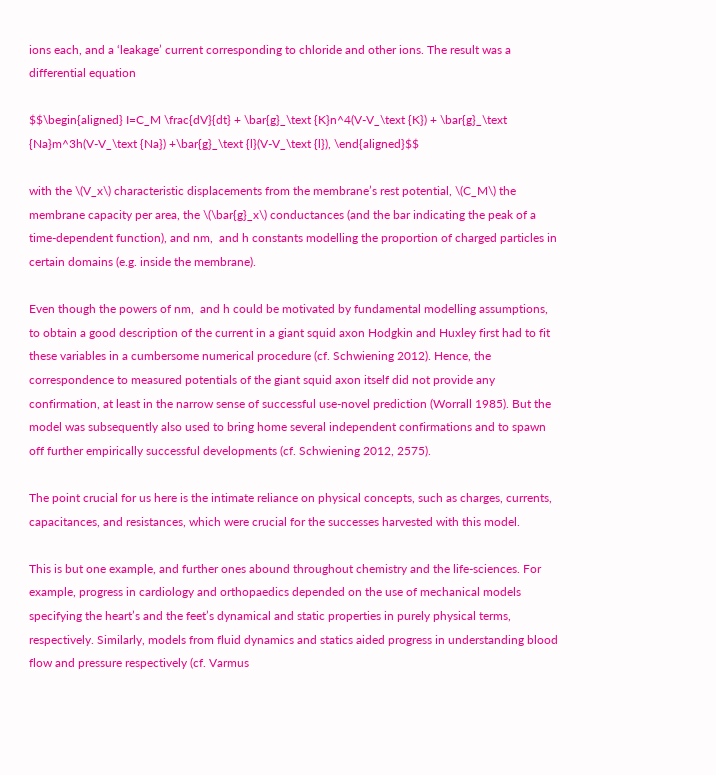ions each, and a ‘leakage’ current corresponding to chloride and other ions. The result was a differential equation

$$\begin{aligned} I=C_M \frac{dV}{dt} + \bar{g}_\text {K}n^4(V-V_\text {K}) + \bar{g}_\text {Na}m^3h(V-V_\text {Na}) +\bar{g}_\text {l}(V-V_\text {l}), \end{aligned}$$

with the \(V_x\) characteristic displacements from the membrane’s rest potential, \(C_M\) the membrane capacity per area, the \(\bar{g}_x\) conductances (and the bar indicating the peak of a time-dependent function), and nm,  and h constants modelling the proportion of charged particles in certain domains (e.g. inside the membrane).

Even though the powers of nm,  and h could be motivated by fundamental modelling assumptions, to obtain a good description of the current in a giant squid axon Hodgkin and Huxley first had to fit these variables in a cumbersome numerical procedure (cf. Schwiening 2012). Hence, the correspondence to measured potentials of the giant squid axon itself did not provide any confirmation, at least in the narrow sense of successful use-novel prediction (Worrall 1985). But the model was subsequently also used to bring home several independent confirmations and to spawn off further empirically successful developments (cf. Schwiening 2012, 2575).

The point crucial for us here is the intimate reliance on physical concepts, such as charges, currents, capacitances, and resistances, which were crucial for the successes harvested with this model.

This is but one example, and further ones abound throughout chemistry and the life-sciences. For example, progress in cardiology and orthopaedics depended on the use of mechanical models specifying the heart’s and the feet’s dynamical and static properties in purely physical terms, respectively. Similarly, models from fluid dynamics and statics aided progress in understanding blood flow and pressure respectively (cf. Varmus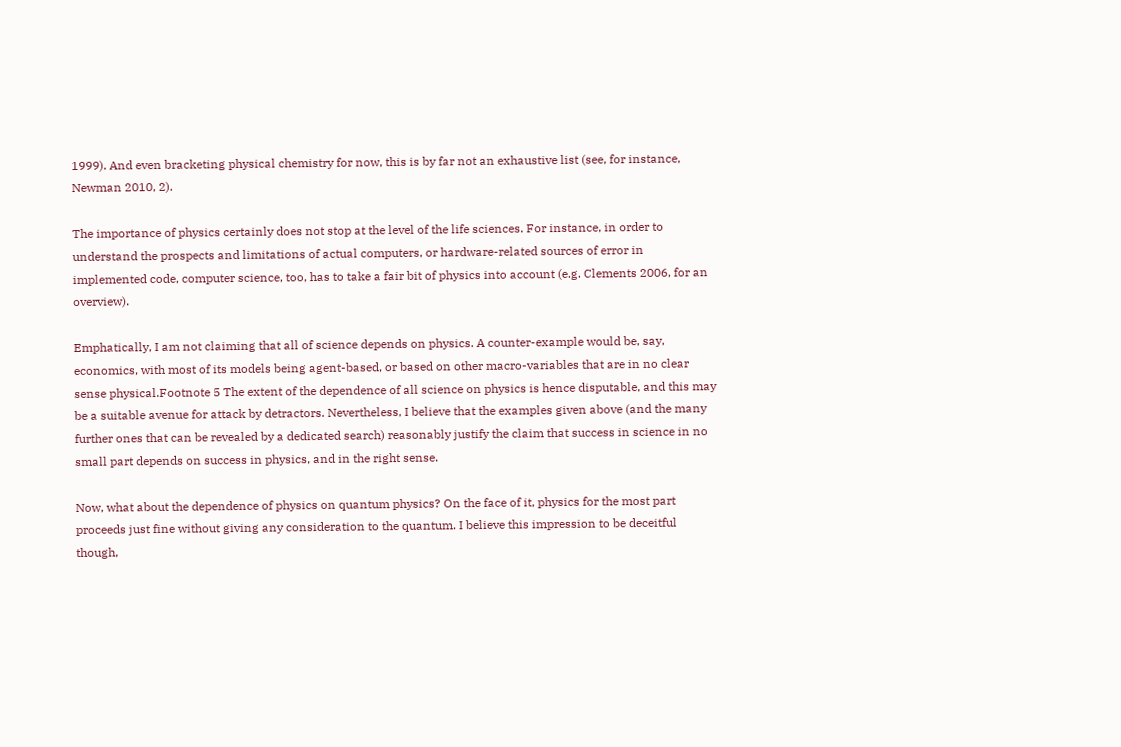1999). And even bracketing physical chemistry for now, this is by far not an exhaustive list (see, for instance, Newman 2010, 2).

The importance of physics certainly does not stop at the level of the life sciences. For instance, in order to understand the prospects and limitations of actual computers, or hardware-related sources of error in implemented code, computer science, too, has to take a fair bit of physics into account (e.g. Clements 2006, for an overview).

Emphatically, I am not claiming that all of science depends on physics. A counter-example would be, say, economics, with most of its models being agent-based, or based on other macro-variables that are in no clear sense physical.Footnote 5 The extent of the dependence of all science on physics is hence disputable, and this may be a suitable avenue for attack by detractors. Nevertheless, I believe that the examples given above (and the many further ones that can be revealed by a dedicated search) reasonably justify the claim that success in science in no small part depends on success in physics, and in the right sense.

Now, what about the dependence of physics on quantum physics? On the face of it, physics for the most part proceeds just fine without giving any consideration to the quantum. I believe this impression to be deceitful though,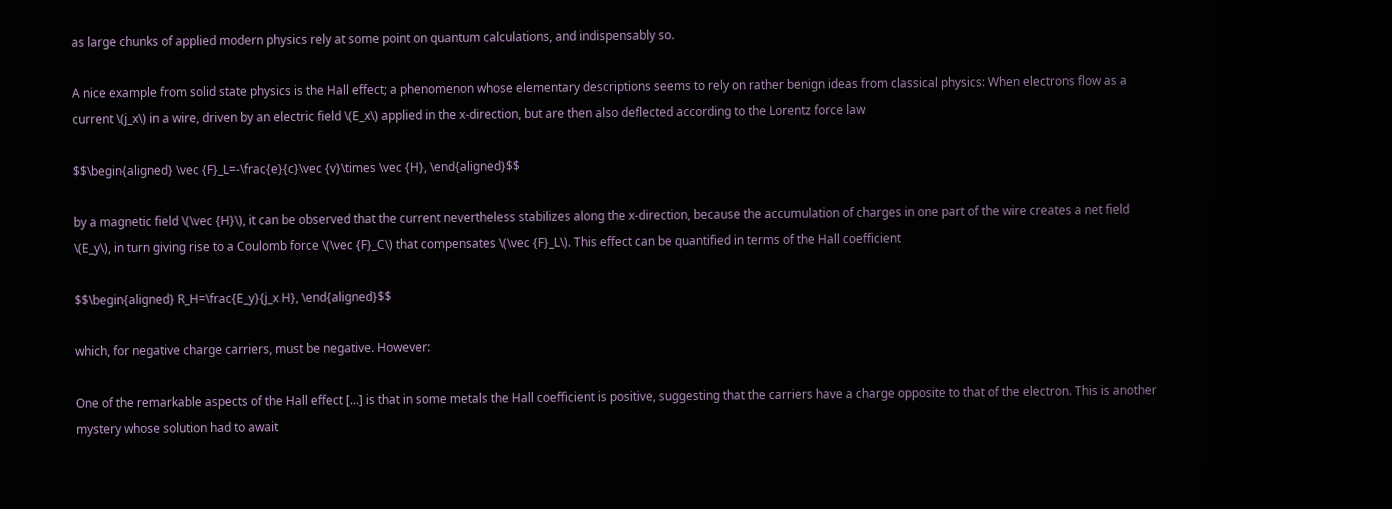as large chunks of applied modern physics rely at some point on quantum calculations, and indispensably so.

A nice example from solid state physics is the Hall effect; a phenomenon whose elementary descriptions seems to rely on rather benign ideas from classical physics: When electrons flow as a current \(j_x\) in a wire, driven by an electric field \(E_x\) applied in the x-direction, but are then also deflected according to the Lorentz force law

$$\begin{aligned} \vec {F}_L=-\frac{e}{c}\vec {v}\times \vec {H}, \end{aligned}$$

by a magnetic field \(\vec {H}\), it can be observed that the current nevertheless stabilizes along the x-direction, because the accumulation of charges in one part of the wire creates a net field \(E_y\), in turn giving rise to a Coulomb force \(\vec {F}_C\) that compensates \(\vec {F}_L\). This effect can be quantified in terms of the Hall coefficient

$$\begin{aligned} R_H=\frac{E_y}{j_x H}, \end{aligned}$$

which, for negative charge carriers, must be negative. However:

One of the remarkable aspects of the Hall effect [...] is that in some metals the Hall coefficient is positive, suggesting that the carriers have a charge opposite to that of the electron. This is another mystery whose solution had to await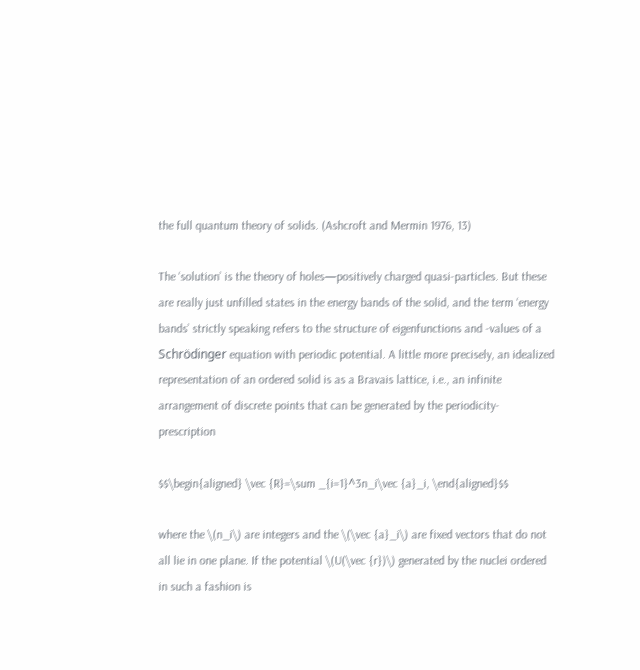the full quantum theory of solids. (Ashcroft and Mermin 1976, 13)

The ‘solution’ is the theory of holes—positively charged quasi-particles. But these are really just unfilled states in the energy bands of the solid, and the term ‘energy bands’ strictly speaking refers to the structure of eigenfunctions and -values of a Schrödinger equation with periodic potential. A little more precisely, an idealized representation of an ordered solid is as a Bravais lattice, i.e., an infinite arrangement of discrete points that can be generated by the periodicity-prescription

$$\begin{aligned} \vec {R}=\sum _{i=1}^3n_i\vec {a}_i, \end{aligned}$$

where the \(n_i\) are integers and the \(\vec {a}_i\) are fixed vectors that do not all lie in one plane. If the potential \(U(\vec {r})\) generated by the nuclei ordered in such a fashion is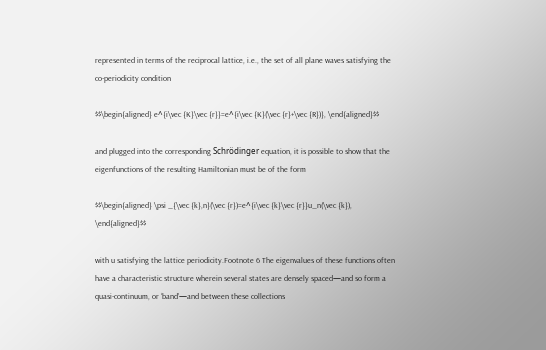represented in terms of the reciprocal lattice, i.e., the set of all plane waves satisfying the co-periodicity condition

$$\begin{aligned} e^{i\vec {K}\vec {r}}=e^{i\vec {K}(\vec {r}+\vec {R})}, \end{aligned}$$

and plugged into the corresponding Schrödinger equation, it is possible to show that the eigenfunctions of the resulting Hamiltonian must be of the form

$$\begin{aligned} \psi _{\vec {k},n}(\vec {r})=e^{i\vec {k}\vec {r}}u_n(\vec {k}), \end{aligned}$$

with u satisfying the lattice periodicity.Footnote 6 The eigenvalues of these functions often have a characteristic structure wherein several states are densely spaced—and so form a quasi-continuum, or ‘band’—and between these collections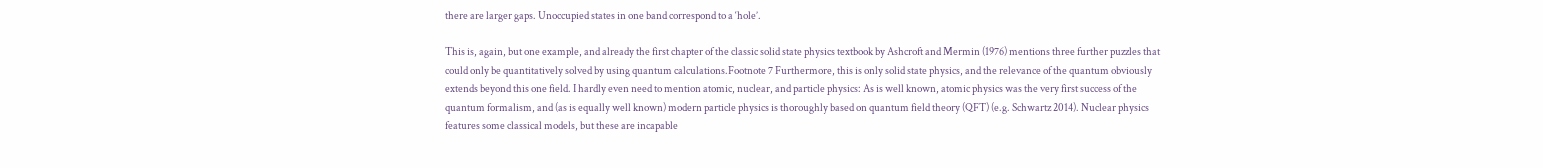there are larger gaps. Unoccupied states in one band correspond to a ‘hole’.

This is, again, but one example, and already the first chapter of the classic solid state physics textbook by Ashcroft and Mermin (1976) mentions three further puzzles that could only be quantitatively solved by using quantum calculations.Footnote 7 Furthermore, this is only solid state physics, and the relevance of the quantum obviously extends beyond this one field. I hardly even need to mention atomic, nuclear, and particle physics: As is well known, atomic physics was the very first success of the quantum formalism, and (as is equally well known) modern particle physics is thoroughly based on quantum field theory (QFT) (e.g. Schwartz 2014). Nuclear physics features some classical models, but these are incapable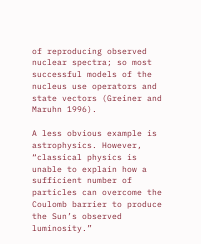of reproducing observed nuclear spectra; so most successful models of the nucleus use operators and state vectors (Greiner and Maruhn 1996).

A less obvious example is astrophysics. However, “classical physics is unable to explain how a sufficient number of particles can overcome the Coulomb barrier to produce the Sun’s observed luminosity.”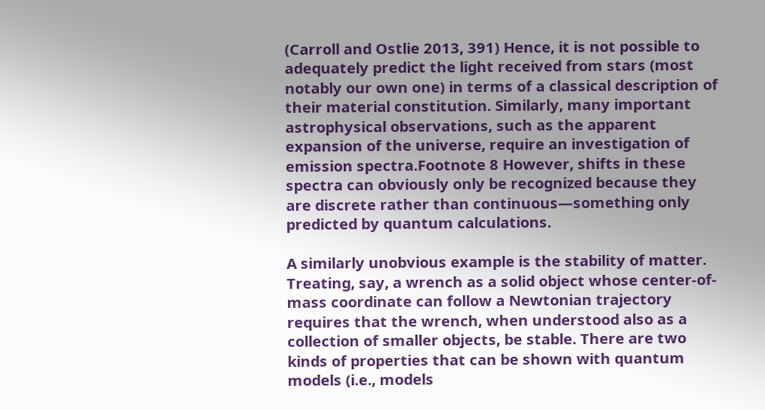(Carroll and Ostlie 2013, 391) Hence, it is not possible to adequately predict the light received from stars (most notably our own one) in terms of a classical description of their material constitution. Similarly, many important astrophysical observations, such as the apparent expansion of the universe, require an investigation of emission spectra.Footnote 8 However, shifts in these spectra can obviously only be recognized because they are discrete rather than continuous—something only predicted by quantum calculations.

A similarly unobvious example is the stability of matter. Treating, say, a wrench as a solid object whose center-of-mass coordinate can follow a Newtonian trajectory requires that the wrench, when understood also as a collection of smaller objects, be stable. There are two kinds of properties that can be shown with quantum models (i.e., models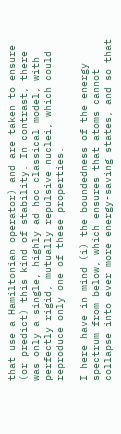that use a Hamiltonian operator) and are taken to ensure (or predict) this kind of stability. In contrast, there was only a single, highly ad hoc classical model, with perfectly rigid, mutually repulsive nuclei, which could reproduce only one of these properties.

I here have in mind (i) the boundedness of the energy spectrum from below, which ensures that atoms cannot collapse into ever more energy-saving states, and so that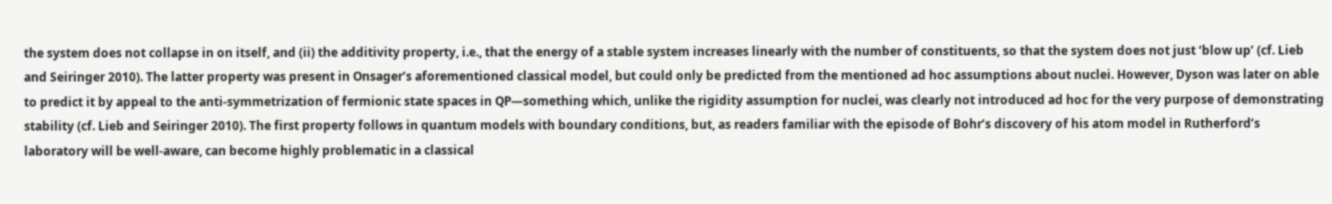the system does not collapse in on itself, and (ii) the additivity property, i.e., that the energy of a stable system increases linearly with the number of constituents, so that the system does not just ‘blow up’ (cf. Lieb and Seiringer 2010). The latter property was present in Onsager’s aforementioned classical model, but could only be predicted from the mentioned ad hoc assumptions about nuclei. However, Dyson was later on able to predict it by appeal to the anti-symmetrization of fermionic state spaces in QP—something which, unlike the rigidity assumption for nuclei, was clearly not introduced ad hoc for the very purpose of demonstrating stability (cf. Lieb and Seiringer 2010). The first property follows in quantum models with boundary conditions, but, as readers familiar with the episode of Bohr’s discovery of his atom model in Rutherford’s laboratory will be well-aware, can become highly problematic in a classical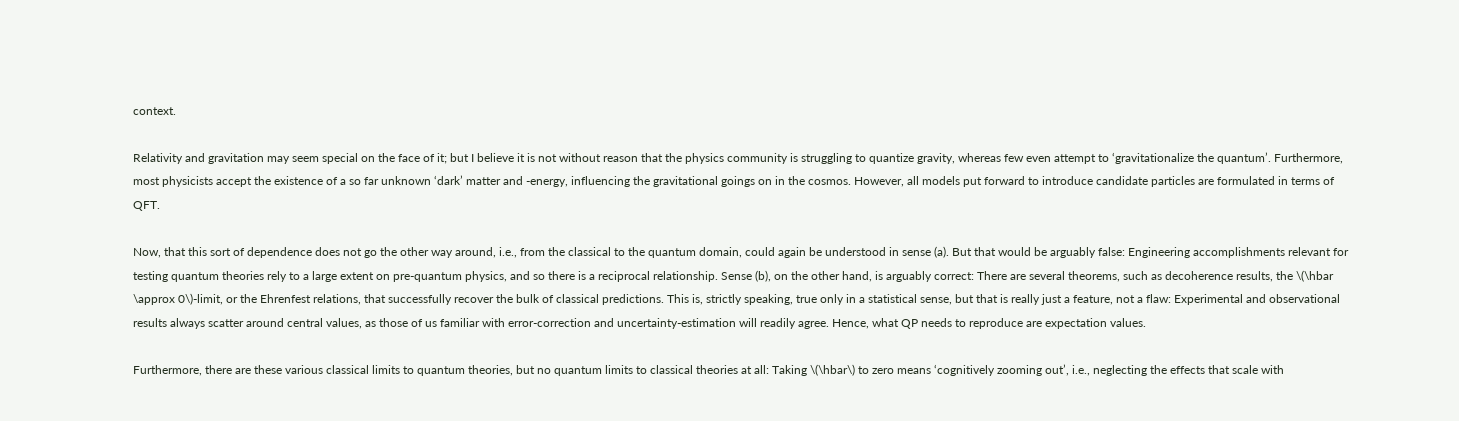context.

Relativity and gravitation may seem special on the face of it; but I believe it is not without reason that the physics community is struggling to quantize gravity, whereas few even attempt to ‘gravitationalize the quantum’. Furthermore, most physicists accept the existence of a so far unknown ‘dark’ matter and -energy, influencing the gravitational goings on in the cosmos. However, all models put forward to introduce candidate particles are formulated in terms of QFT.

Now, that this sort of dependence does not go the other way around, i.e., from the classical to the quantum domain, could again be understood in sense (a). But that would be arguably false: Engineering accomplishments relevant for testing quantum theories rely to a large extent on pre-quantum physics, and so there is a reciprocal relationship. Sense (b), on the other hand, is arguably correct: There are several theorems, such as decoherence results, the \(\hbar \approx 0\)-limit, or the Ehrenfest relations, that successfully recover the bulk of classical predictions. This is, strictly speaking, true only in a statistical sense, but that is really just a feature, not a flaw: Experimental and observational results always scatter around central values, as those of us familiar with error-correction and uncertainty-estimation will readily agree. Hence, what QP needs to reproduce are expectation values.

Furthermore, there are these various classical limits to quantum theories, but no quantum limits to classical theories at all: Taking \(\hbar\) to zero means ‘cognitively zooming out’, i.e., neglecting the effects that scale with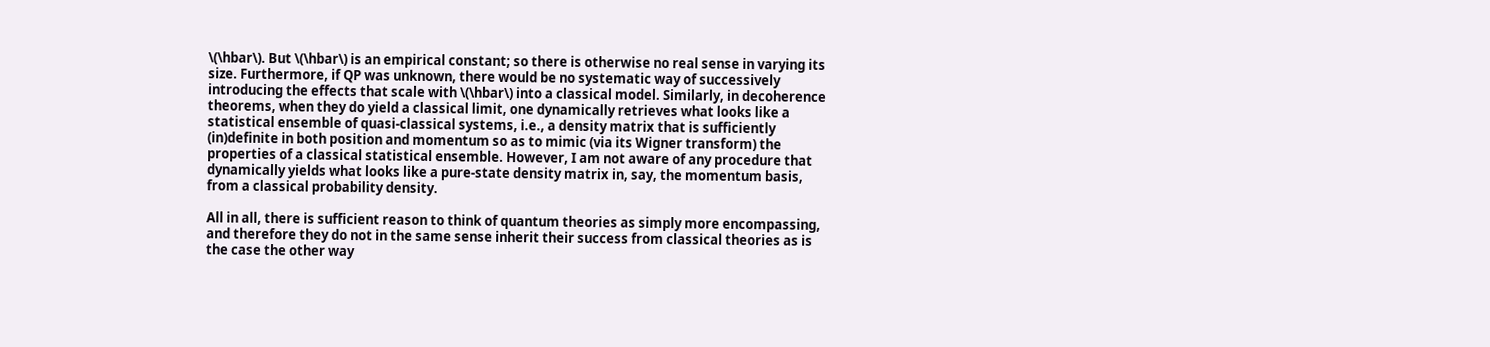\(\hbar\). But \(\hbar\) is an empirical constant; so there is otherwise no real sense in varying its size. Furthermore, if QP was unknown, there would be no systematic way of successively introducing the effects that scale with \(\hbar\) into a classical model. Similarly, in decoherence theorems, when they do yield a classical limit, one dynamically retrieves what looks like a statistical ensemble of quasi-classical systems, i.e., a density matrix that is sufficiently (in)definite in both position and momentum so as to mimic (via its Wigner transform) the properties of a classical statistical ensemble. However, I am not aware of any procedure that dynamically yields what looks like a pure-state density matrix in, say, the momentum basis, from a classical probability density.

All in all, there is sufficient reason to think of quantum theories as simply more encompassing, and therefore they do not in the same sense inherit their success from classical theories as is the case the other way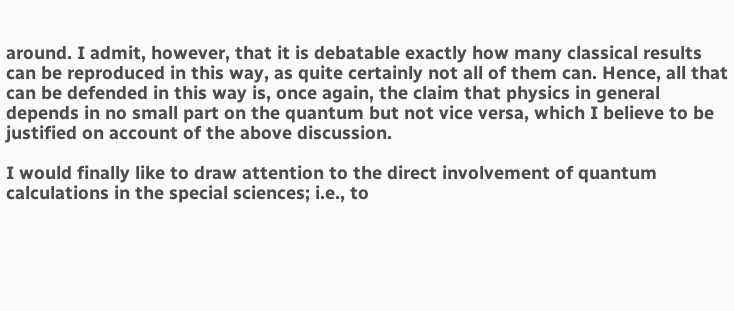around. I admit, however, that it is debatable exactly how many classical results can be reproduced in this way, as quite certainly not all of them can. Hence, all that can be defended in this way is, once again, the claim that physics in general depends in no small part on the quantum but not vice versa, which I believe to be justified on account of the above discussion.

I would finally like to draw attention to the direct involvement of quantum calculations in the special sciences; i.e., to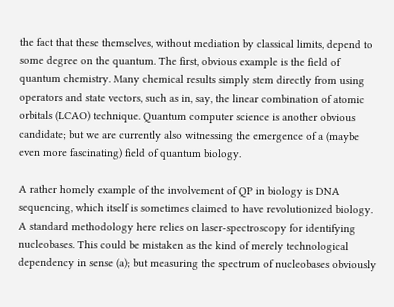the fact that these themselves, without mediation by classical limits, depend to some degree on the quantum. The first, obvious example is the field of quantum chemistry. Many chemical results simply stem directly from using operators and state vectors, such as in, say, the linear combination of atomic orbitals (LCAO) technique. Quantum computer science is another obvious candidate; but we are currently also witnessing the emergence of a (maybe even more fascinating) field of quantum biology.

A rather homely example of the involvement of QP in biology is DNA sequencing, which itself is sometimes claimed to have revolutionized biology. A standard methodology here relies on laser-spectroscopy for identifying nucleobases. This could be mistaken as the kind of merely technological dependency in sense (a); but measuring the spectrum of nucleobases obviously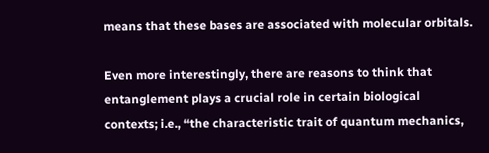means that these bases are associated with molecular orbitals.

Even more interestingly, there are reasons to think that entanglement plays a crucial role in certain biological contexts; i.e., “the characteristic trait of quantum mechanics,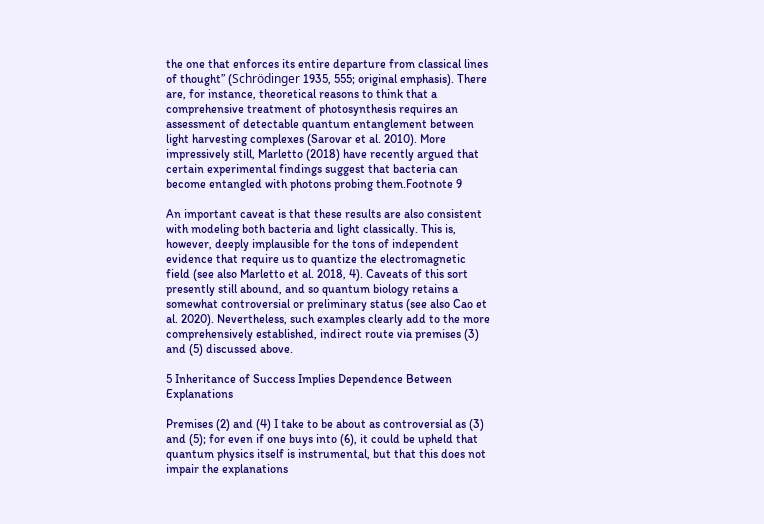the one that enforces its entire departure from classical lines of thought” (Schrödinger 1935, 555; original emphasis). There are, for instance, theoretical reasons to think that a comprehensive treatment of photosynthesis requires an assessment of detectable quantum entanglement between light harvesting complexes (Sarovar et al. 2010). More impressively still, Marletto (2018) have recently argued that certain experimental findings suggest that bacteria can become entangled with photons probing them.Footnote 9

An important caveat is that these results are also consistent with modeling both bacteria and light classically. This is, however, deeply implausible for the tons of independent evidence that require us to quantize the electromagnetic field (see also Marletto et al. 2018, 4). Caveats of this sort presently still abound, and so quantum biology retains a somewhat controversial or preliminary status (see also Cao et al. 2020). Nevertheless, such examples clearly add to the more comprehensively established, indirect route via premises (3) and (5) discussed above.

5 Inheritance of Success Implies Dependence Between Explanations

Premises (2) and (4) I take to be about as controversial as (3) and (5); for even if one buys into (6), it could be upheld that quantum physics itself is instrumental, but that this does not impair the explanations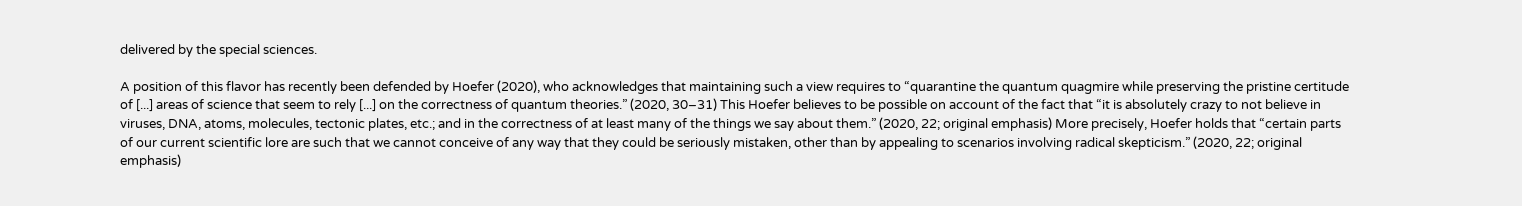delivered by the special sciences.

A position of this flavor has recently been defended by Hoefer (2020), who acknowledges that maintaining such a view requires to “quarantine the quantum quagmire while preserving the pristine certitude of [...] areas of science that seem to rely [...] on the correctness of quantum theories.” (2020, 30–31) This Hoefer believes to be possible on account of the fact that “it is absolutely crazy to not believe in viruses, DNA, atoms, molecules, tectonic plates, etc.; and in the correctness of at least many of the things we say about them.” (2020, 22; original emphasis) More precisely, Hoefer holds that “certain parts of our current scientific lore are such that we cannot conceive of any way that they could be seriously mistaken, other than by appealing to scenarios involving radical skepticism.” (2020, 22; original emphasis)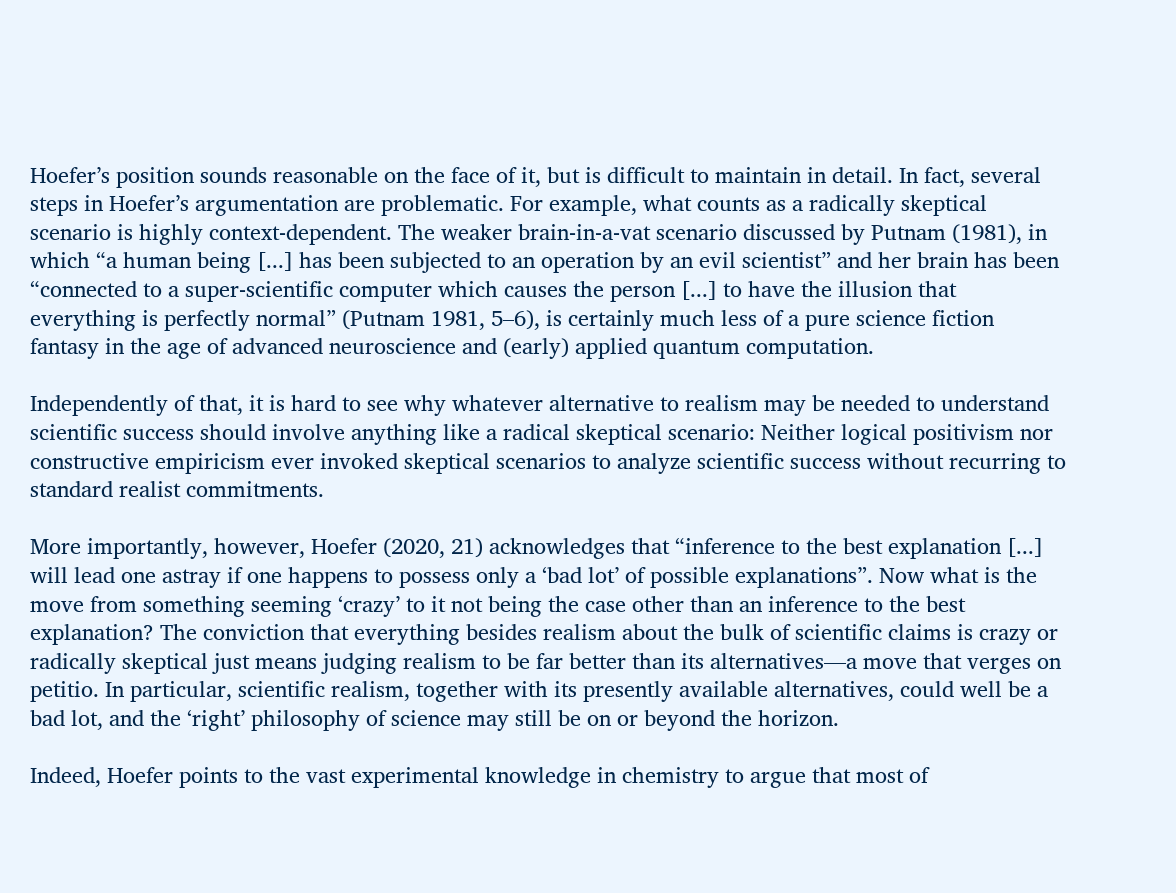Hoefer’s position sounds reasonable on the face of it, but is difficult to maintain in detail. In fact, several steps in Hoefer’s argumentation are problematic. For example, what counts as a radically skeptical scenario is highly context-dependent. The weaker brain-in-a-vat scenario discussed by Putnam (1981), in which “a human being [...] has been subjected to an operation by an evil scientist” and her brain has been “connected to a super-scientific computer which causes the person [...] to have the illusion that everything is perfectly normal” (Putnam 1981, 5–6), is certainly much less of a pure science fiction fantasy in the age of advanced neuroscience and (early) applied quantum computation.

Independently of that, it is hard to see why whatever alternative to realism may be needed to understand scientific success should involve anything like a radical skeptical scenario: Neither logical positivism nor constructive empiricism ever invoked skeptical scenarios to analyze scientific success without recurring to standard realist commitments.

More importantly, however, Hoefer (2020, 21) acknowledges that “inference to the best explanation [...] will lead one astray if one happens to possess only a ‘bad lot’ of possible explanations”. Now what is the move from something seeming ‘crazy’ to it not being the case other than an inference to the best explanation? The conviction that everything besides realism about the bulk of scientific claims is crazy or radically skeptical just means judging realism to be far better than its alternatives—a move that verges on petitio. In particular, scientific realism, together with its presently available alternatives, could well be a bad lot, and the ‘right’ philosophy of science may still be on or beyond the horizon.

Indeed, Hoefer points to the vast experimental knowledge in chemistry to argue that most of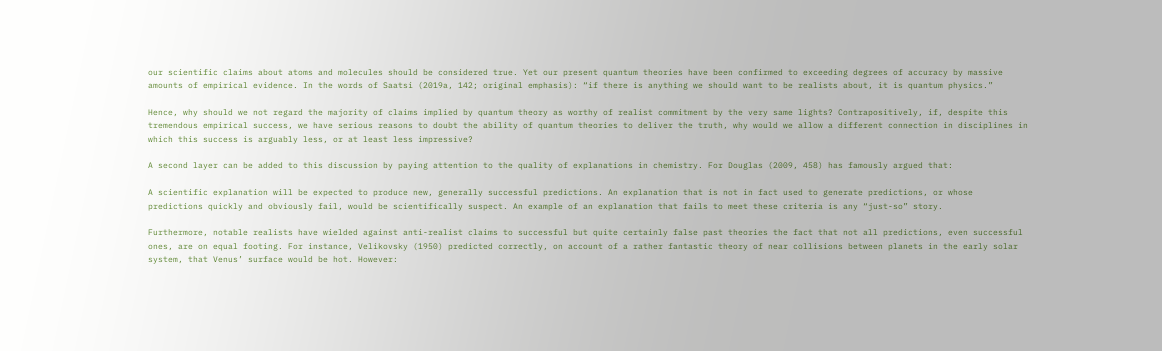our scientific claims about atoms and molecules should be considered true. Yet our present quantum theories have been confirmed to exceeding degrees of accuracy by massive amounts of empirical evidence. In the words of Saatsi (2019a, 142; original emphasis): “if there is anything we should want to be realists about, it is quantum physics.”

Hence, why should we not regard the majority of claims implied by quantum theory as worthy of realist commitment by the very same lights? Contrapositively, if, despite this tremendous empirical success, we have serious reasons to doubt the ability of quantum theories to deliver the truth, why would we allow a different connection in disciplines in which this success is arguably less, or at least less impressive?

A second layer can be added to this discussion by paying attention to the quality of explanations in chemistry. For Douglas (2009, 458) has famously argued that:

A scientific explanation will be expected to produce new, generally successful predictions. An explanation that is not in fact used to generate predictions, or whose predictions quickly and obviously fail, would be scientifically suspect. An example of an explanation that fails to meet these criteria is any “just-so” story.

Furthermore, notable realists have wielded against anti-realist claims to successful but quite certainly false past theories the fact that not all predictions, even successful ones, are on equal footing. For instance, Velikovsky (1950) predicted correctly, on account of a rather fantastic theory of near collisions between planets in the early solar system, that Venus’ surface would be hot. However: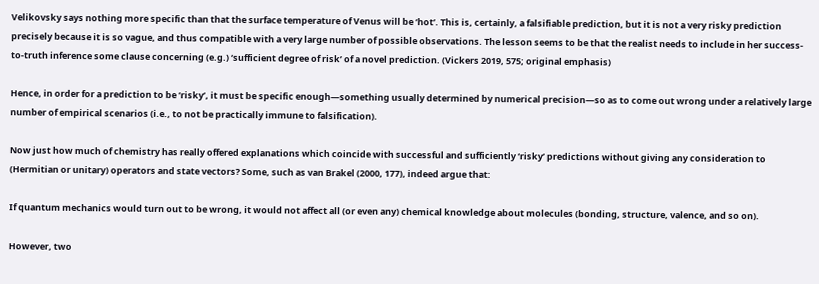Velikovsky says nothing more specific than that the surface temperature of Venus will be ‘hot’. This is, certainly, a falsifiable prediction, but it is not a very risky prediction precisely because it is so vague, and thus compatible with a very large number of possible observations. The lesson seems to be that the realist needs to include in her success-to-truth inference some clause concerning (e.g.) ‘sufficient degree of risk’ of a novel prediction. (Vickers 2019, 575; original emphasis)

Hence, in order for a prediction to be ‘risky’, it must be specific enough—something usually determined by numerical precision—so as to come out wrong under a relatively large number of empirical scenarios (i.e., to not be practically immune to falsification).

Now just how much of chemistry has really offered explanations which coincide with successful and sufficiently ‘risky’ predictions without giving any consideration to (Hermitian or unitary) operators and state vectors? Some, such as van Brakel (2000, 177), indeed argue that:

If quantum mechanics would turn out to be wrong, it would not affect all (or even any) chemical knowledge about molecules (bonding, structure, valence, and so on).

However, two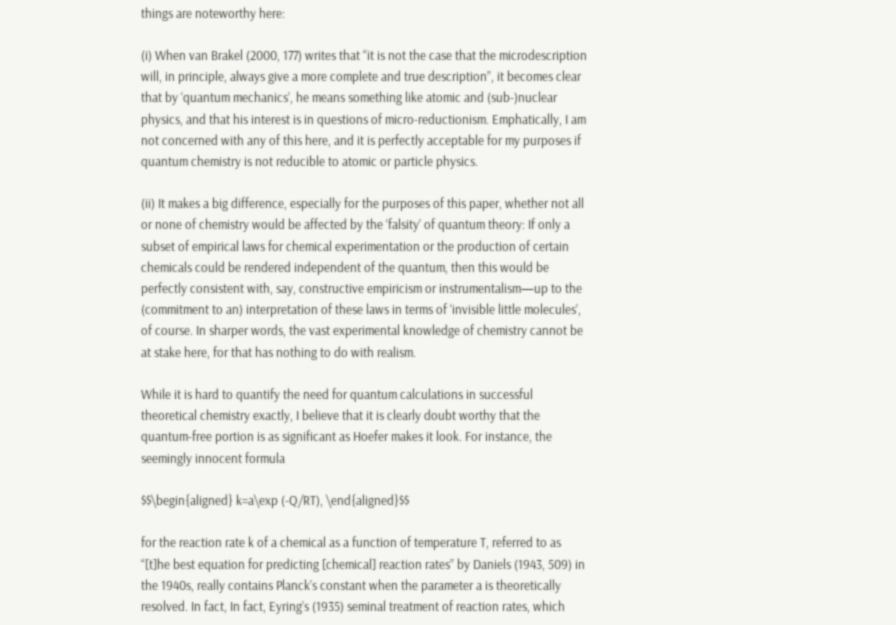things are noteworthy here:

(i) When van Brakel (2000, 177) writes that “it is not the case that the microdescription will, in principle, always give a more complete and true description”, it becomes clear that by ‘quantum mechanics’, he means something like atomic and (sub-)nuclear physics, and that his interest is in questions of micro-reductionism. Emphatically, I am not concerned with any of this here, and it is perfectly acceptable for my purposes if quantum chemistry is not reducible to atomic or particle physics.

(ii) It makes a big difference, especially for the purposes of this paper, whether not all or none of chemistry would be affected by the ‘falsity’ of quantum theory: If only a subset of empirical laws for chemical experimentation or the production of certain chemicals could be rendered independent of the quantum, then this would be perfectly consistent with, say, constructive empiricism or instrumentalism—up to the (commitment to an) interpretation of these laws in terms of ‘invisible little molecules’, of course. In sharper words, the vast experimental knowledge of chemistry cannot be at stake here, for that has nothing to do with realism.

While it is hard to quantify the need for quantum calculations in successful theoretical chemistry exactly, I believe that it is clearly doubt worthy that the quantum-free portion is as significant as Hoefer makes it look. For instance, the seemingly innocent formula

$$\begin{aligned} k=a\exp (-Q/RT), \end{aligned}$$

for the reaction rate k of a chemical as a function of temperature T, referred to as “[t]he best equation for predicting [chemical] reaction rates” by Daniels (1943, 509) in the 1940s, really contains Planck’s constant when the parameter a is theoretically resolved. In fact, In fact, Eyring’s (1935) seminal treatment of reaction rates, which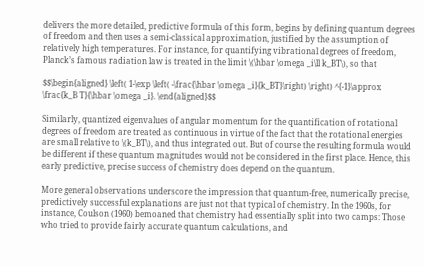delivers the more detailed, predictive formula of this form, begins by defining quantum degrees of freedom and then uses a semi-classical approximation, justified by the assumption of relatively high temperatures. For instance, for quantifying vibrational degrees of freedom, Planck’s famous radiation law is treated in the limit \(\hbar \omega _i\ll k_BT\), so that

$$\begin{aligned} \left( 1-\exp \left( -\frac{\hbar \omega _i}{k_BT}\right) \right) ^{-1}\approx \frac{k_B T}{\hbar \omega _i}. \end{aligned}$$

Similarly, quantized eigenvalues of angular momentum for the quantification of rotational degrees of freedom are treated as continuous in virtue of the fact that the rotational energies are small relative to \(k_BT\), and thus integrated out. But of course the resulting formula would be different if these quantum magnitudes would not be considered in the first place. Hence, this early predictive, precise success of chemistry does depend on the quantum.

More general observations underscore the impression that quantum-free, numerically precise, predictively successful explanations are just not that typical of chemistry. In the 1960s, for instance, Coulson (1960) bemoaned that chemistry had essentially split into two camps: Those who tried to provide fairly accurate quantum calculations, and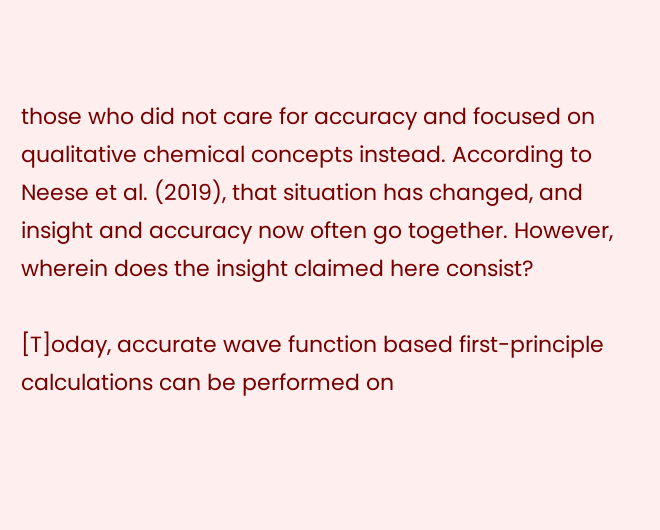those who did not care for accuracy and focused on qualitative chemical concepts instead. According to Neese et al. (2019), that situation has changed, and insight and accuracy now often go together. However, wherein does the insight claimed here consist?

[T]oday, accurate wave function based first-principle calculations can be performed on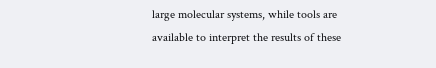large molecular systems, while tools are available to interpret the results of these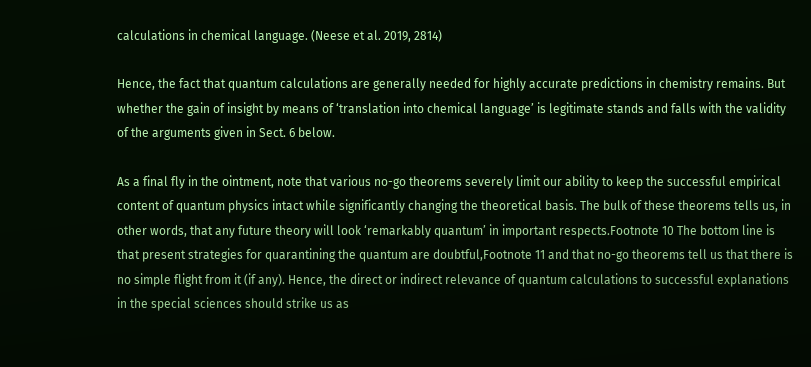calculations in chemical language. (Neese et al. 2019, 2814)

Hence, the fact that quantum calculations are generally needed for highly accurate predictions in chemistry remains. But whether the gain of insight by means of ‘translation into chemical language’ is legitimate stands and falls with the validity of the arguments given in Sect. 6 below.

As a final fly in the ointment, note that various no-go theorems severely limit our ability to keep the successful empirical content of quantum physics intact while significantly changing the theoretical basis. The bulk of these theorems tells us, in other words, that any future theory will look ‘remarkably quantum’ in important respects.Footnote 10 The bottom line is that present strategies for quarantining the quantum are doubtful,Footnote 11 and that no-go theorems tell us that there is no simple flight from it (if any). Hence, the direct or indirect relevance of quantum calculations to successful explanations in the special sciences should strike us as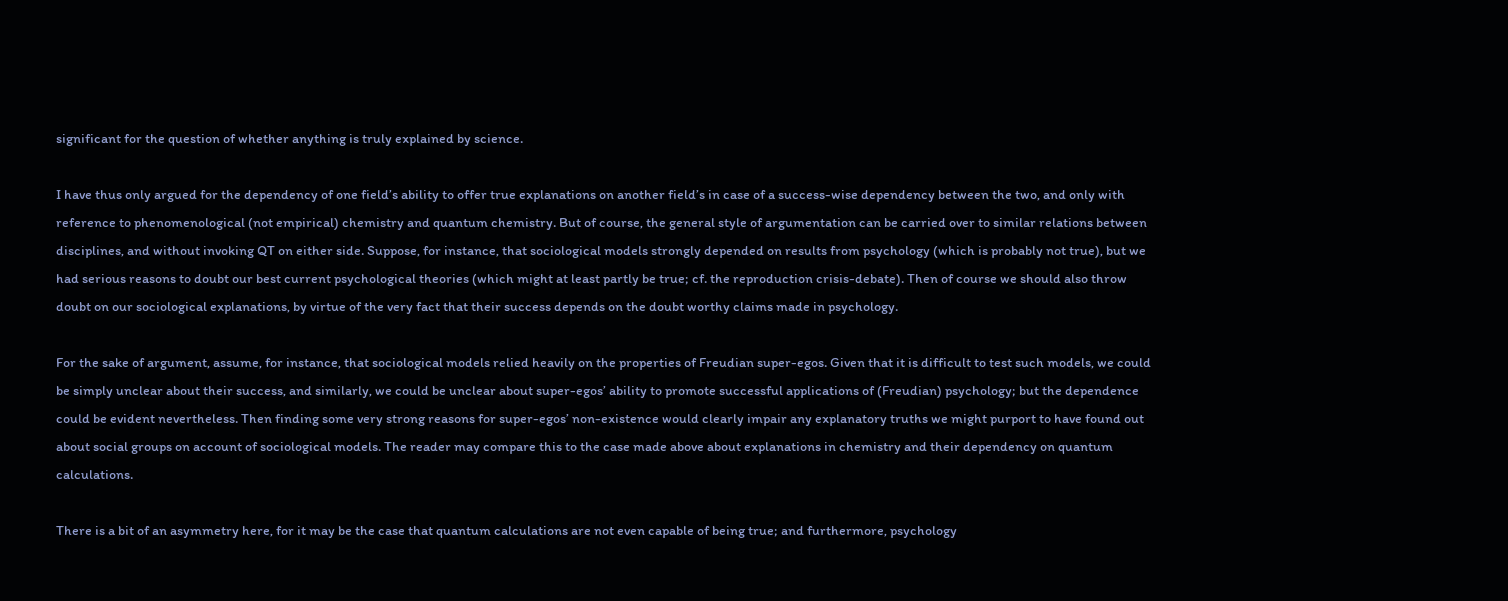significant for the question of whether anything is truly explained by science.

I have thus only argued for the dependency of one field’s ability to offer true explanations on another field’s in case of a success-wise dependency between the two, and only with reference to phenomenological (not empirical) chemistry and quantum chemistry. But of course, the general style of argumentation can be carried over to similar relations between disciplines, and without invoking QT on either side. Suppose, for instance, that sociological models strongly depended on results from psychology (which is probably not true), but we had serious reasons to doubt our best current psychological theories (which might at least partly be true; cf. the reproduction crisis-debate). Then of course we should also throw doubt on our sociological explanations, by virtue of the very fact that their success depends on the doubt worthy claims made in psychology.

For the sake of argument, assume, for instance, that sociological models relied heavily on the properties of Freudian super-egos. Given that it is difficult to test such models, we could be simply unclear about their success, and similarly, we could be unclear about super-egos’ ability to promote successful applications of (Freudian) psychology; but the dependence could be evident nevertheless. Then finding some very strong reasons for super-egos’ non-existence would clearly impair any explanatory truths we might purport to have found out about social groups on account of sociological models. The reader may compare this to the case made above about explanations in chemistry and their dependency on quantum calculations.

There is a bit of an asymmetry here, for it may be the case that quantum calculations are not even capable of being true; and furthermore, psychology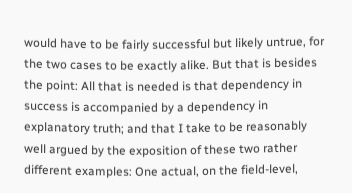would have to be fairly successful but likely untrue, for the two cases to be exactly alike. But that is besides the point: All that is needed is that dependency in success is accompanied by a dependency in explanatory truth; and that I take to be reasonably well argued by the exposition of these two rather different examples: One actual, on the field-level,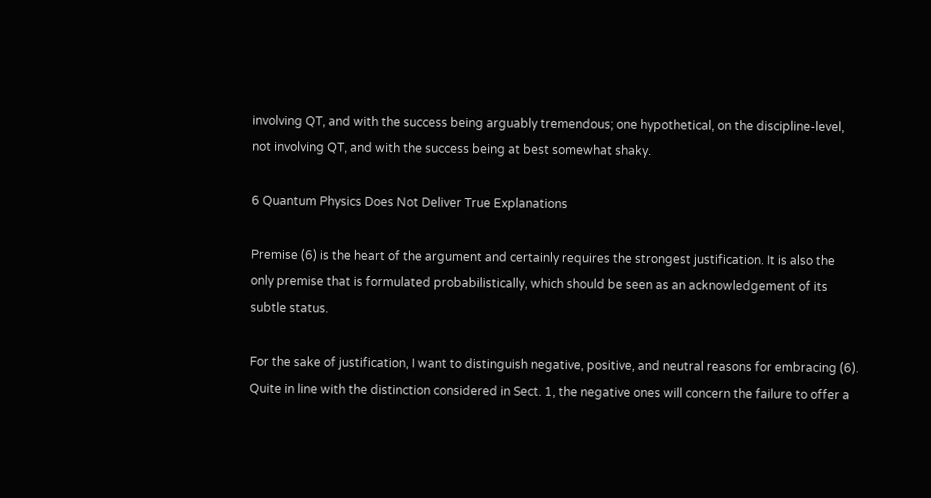involving QT, and with the success being arguably tremendous; one hypothetical, on the discipline-level, not involving QT, and with the success being at best somewhat shaky.

6 Quantum Physics Does Not Deliver True Explanations

Premise (6) is the heart of the argument and certainly requires the strongest justification. It is also the only premise that is formulated probabilistically, which should be seen as an acknowledgement of its subtle status.

For the sake of justification, I want to distinguish negative, positive, and neutral reasons for embracing (6). Quite in line with the distinction considered in Sect. 1, the negative ones will concern the failure to offer a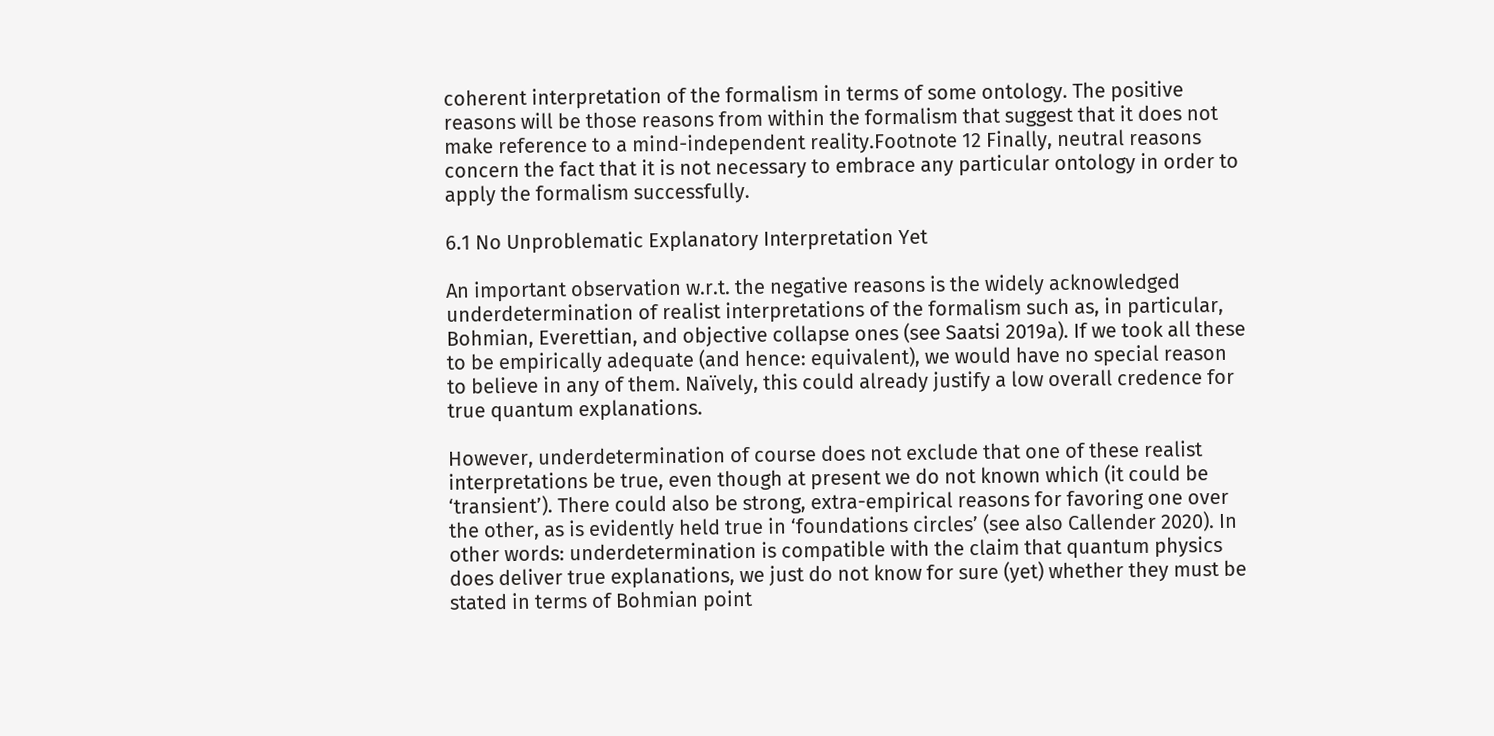coherent interpretation of the formalism in terms of some ontology. The positive reasons will be those reasons from within the formalism that suggest that it does not make reference to a mind-independent reality.Footnote 12 Finally, neutral reasons concern the fact that it is not necessary to embrace any particular ontology in order to apply the formalism successfully.

6.1 No Unproblematic Explanatory Interpretation Yet

An important observation w.r.t. the negative reasons is the widely acknowledged underdetermination of realist interpretations of the formalism such as, in particular, Bohmian, Everettian, and objective collapse ones (see Saatsi 2019a). If we took all these to be empirically adequate (and hence: equivalent), we would have no special reason to believe in any of them. Naïvely, this could already justify a low overall credence for true quantum explanations.

However, underdetermination of course does not exclude that one of these realist interpretations be true, even though at present we do not known which (it could be ‘transient’). There could also be strong, extra-empirical reasons for favoring one over the other, as is evidently held true in ‘foundations circles’ (see also Callender 2020). In other words: underdetermination is compatible with the claim that quantum physics does deliver true explanations, we just do not know for sure (yet) whether they must be stated in terms of Bohmian point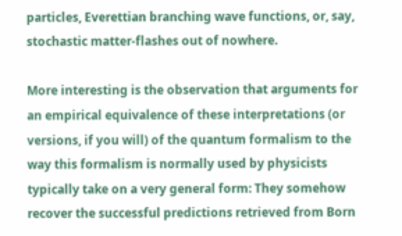particles, Everettian branching wave functions, or, say, stochastic matter-flashes out of nowhere.

More interesting is the observation that arguments for an empirical equivalence of these interpretations (or versions, if you will) of the quantum formalism to the way this formalism is normally used by physicists typically take on a very general form: They somehow recover the successful predictions retrieved from Born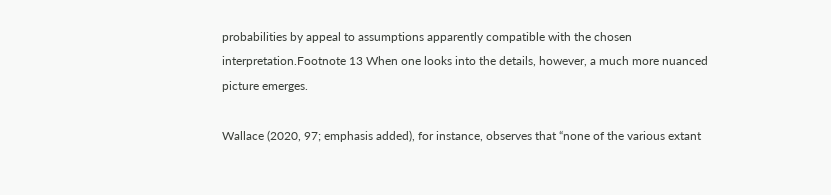probabilities by appeal to assumptions apparently compatible with the chosen interpretation.Footnote 13 When one looks into the details, however, a much more nuanced picture emerges.

Wallace (2020, 97; emphasis added), for instance, observes that “none of the various extant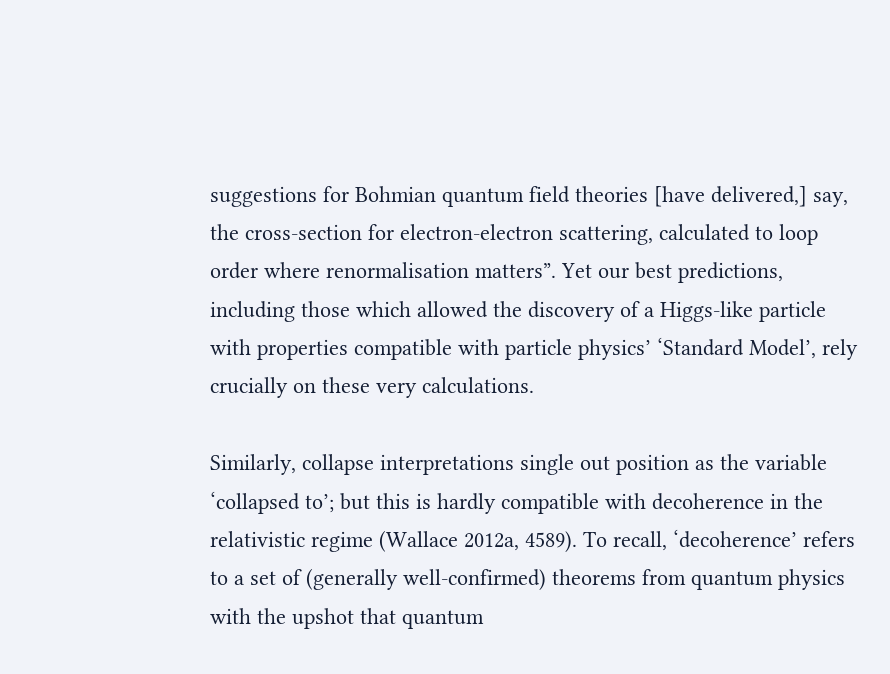suggestions for Bohmian quantum field theories [have delivered,] say, the cross-section for electron-electron scattering, calculated to loop order where renormalisation matters”. Yet our best predictions, including those which allowed the discovery of a Higgs-like particle with properties compatible with particle physics’ ‘Standard Model’, rely crucially on these very calculations.

Similarly, collapse interpretations single out position as the variable ‘collapsed to’; but this is hardly compatible with decoherence in the relativistic regime (Wallace 2012a, 4589). To recall, ‘decoherence’ refers to a set of (generally well-confirmed) theorems from quantum physics with the upshot that quantum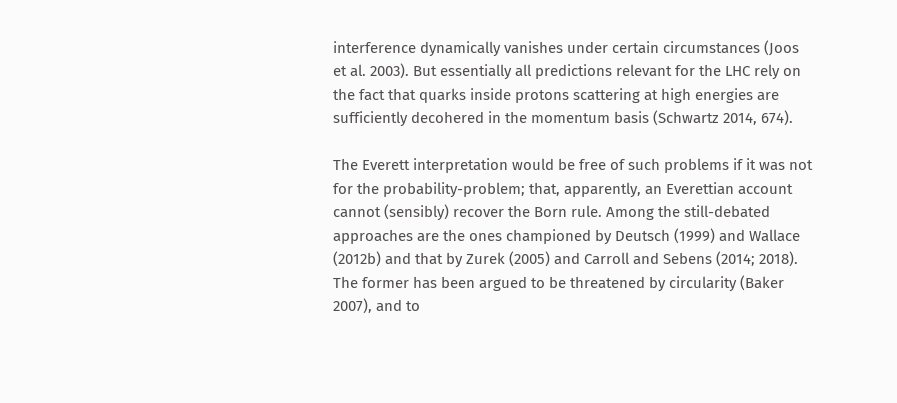interference dynamically vanishes under certain circumstances (Joos et al. 2003). But essentially all predictions relevant for the LHC rely on the fact that quarks inside protons scattering at high energies are sufficiently decohered in the momentum basis (Schwartz 2014, 674).

The Everett interpretation would be free of such problems if it was not for the probability-problem; that, apparently, an Everettian account cannot (sensibly) recover the Born rule. Among the still-debated approaches are the ones championed by Deutsch (1999) and Wallace (2012b) and that by Zurek (2005) and Carroll and Sebens (2014; 2018). The former has been argued to be threatened by circularity (Baker 2007), and to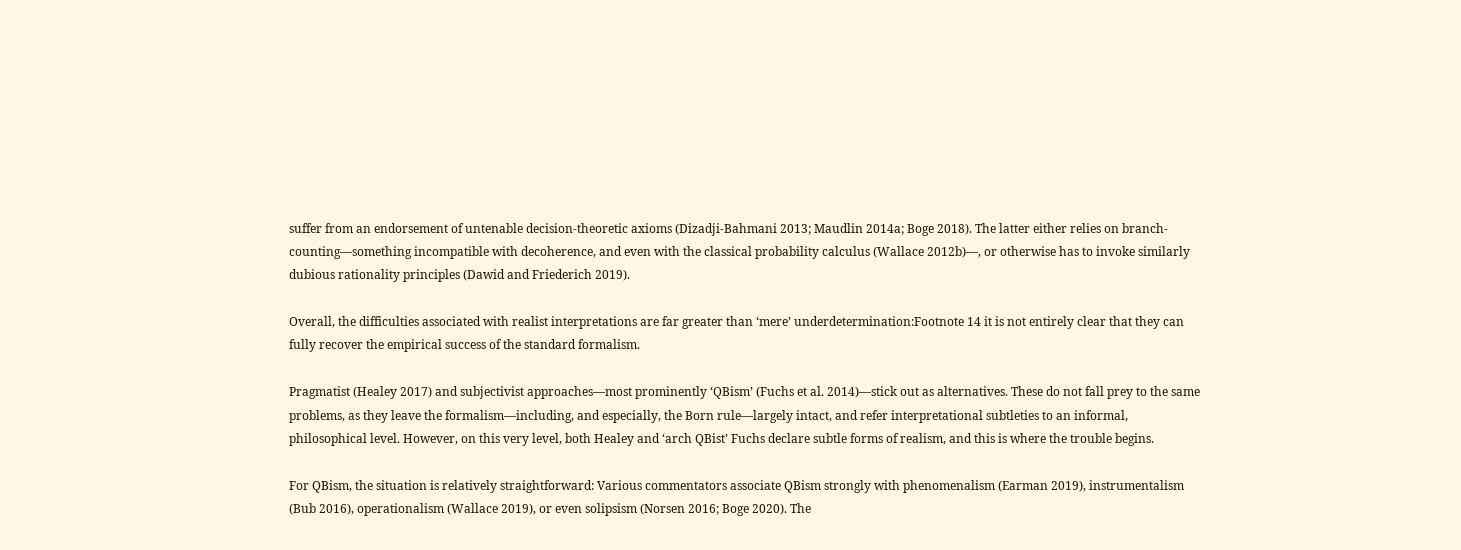suffer from an endorsement of untenable decision-theoretic axioms (Dizadji-Bahmani 2013; Maudlin 2014a; Boge 2018). The latter either relies on branch-counting—something incompatible with decoherence, and even with the classical probability calculus (Wallace 2012b)—, or otherwise has to invoke similarly dubious rationality principles (Dawid and Friederich 2019).

Overall, the difficulties associated with realist interpretations are far greater than ‘mere’ underdetermination:Footnote 14 it is not entirely clear that they can fully recover the empirical success of the standard formalism.

Pragmatist (Healey 2017) and subjectivist approaches—most prominently ‘QBism’ (Fuchs et al. 2014)—stick out as alternatives. These do not fall prey to the same problems, as they leave the formalism—including, and especially, the Born rule—largely intact, and refer interpretational subtleties to an informal, philosophical level. However, on this very level, both Healey and ‘arch QBist’ Fuchs declare subtle forms of realism, and this is where the trouble begins.

For QBism, the situation is relatively straightforward: Various commentators associate QBism strongly with phenomenalism (Earman 2019), instrumentalism (Bub 2016), operationalism (Wallace 2019), or even solipsism (Norsen 2016; Boge 2020). The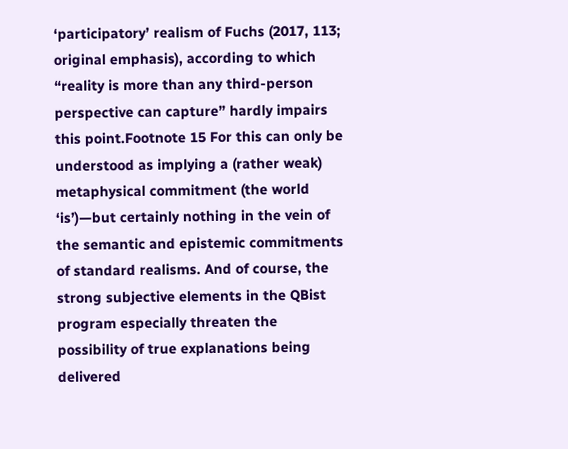‘participatory’ realism of Fuchs (2017, 113; original emphasis), according to which “reality is more than any third-person perspective can capture” hardly impairs this point.Footnote 15 For this can only be understood as implying a (rather weak) metaphysical commitment (the world ‘is’)—but certainly nothing in the vein of the semantic and epistemic commitments of standard realisms. And of course, the strong subjective elements in the QBist program especially threaten the possibility of true explanations being delivered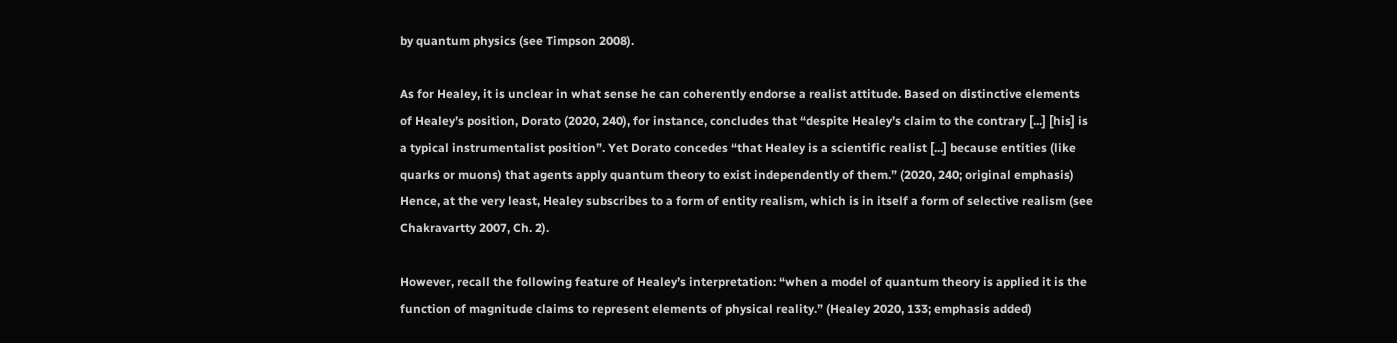by quantum physics (see Timpson 2008).

As for Healey, it is unclear in what sense he can coherently endorse a realist attitude. Based on distinctive elements of Healey’s position, Dorato (2020, 240), for instance, concludes that “despite Healey’s claim to the contrary [...] [his] is a typical instrumentalist position”. Yet Dorato concedes “that Healey is a scientific realist [...] because entities (like quarks or muons) that agents apply quantum theory to exist independently of them.” (2020, 240; original emphasis) Hence, at the very least, Healey subscribes to a form of entity realism, which is in itself a form of selective realism (see Chakravartty 2007, Ch. 2).

However, recall the following feature of Healey’s interpretation: “when a model of quantum theory is applied it is the function of magnitude claims to represent elements of physical reality.” (Healey 2020, 133; emphasis added)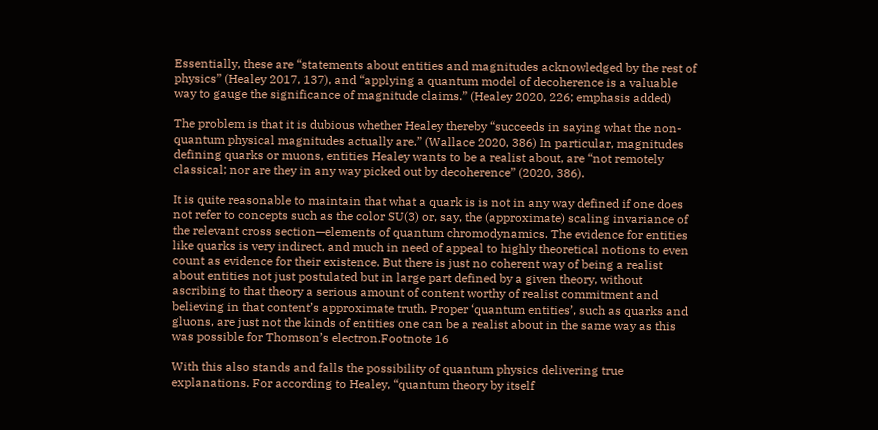Essentially, these are “statements about entities and magnitudes acknowledged by the rest of physics” (Healey 2017, 137), and “applying a quantum model of decoherence is a valuable way to gauge the significance of magnitude claims.” (Healey 2020, 226; emphasis added)

The problem is that it is dubious whether Healey thereby “succeeds in saying what the non-quantum physical magnitudes actually are.” (Wallace 2020, 386) In particular, magnitudes defining quarks or muons, entities Healey wants to be a realist about, are “not remotely classical; nor are they in any way picked out by decoherence” (2020, 386).

It is quite reasonable to maintain that what a quark is is not in any way defined if one does not refer to concepts such as the color SU(3) or, say, the (approximate) scaling invariance of the relevant cross section—elements of quantum chromodynamics. The evidence for entities like quarks is very indirect, and much in need of appeal to highly theoretical notions to even count as evidence for their existence. But there is just no coherent way of being a realist about entities not just postulated but in large part defined by a given theory, without ascribing to that theory a serious amount of content worthy of realist commitment and believing in that content’s approximate truth. Proper ‘quantum entities’, such as quarks and gluons, are just not the kinds of entities one can be a realist about in the same way as this was possible for Thomson’s electron.Footnote 16

With this also stands and falls the possibility of quantum physics delivering true explanations. For according to Healey, “quantum theory by itself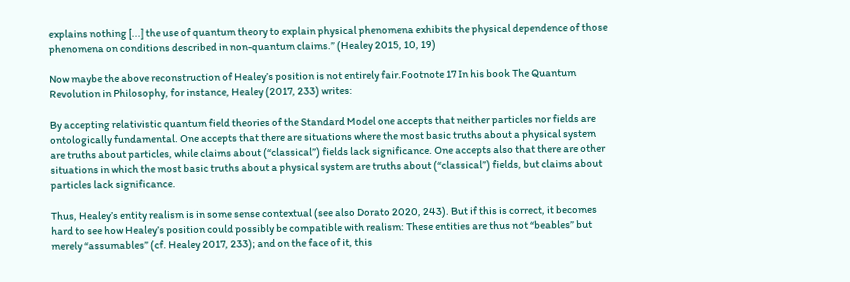explains nothing [...] the use of quantum theory to explain physical phenomena exhibits the physical dependence of those phenomena on conditions described in non-quantum claims.” (Healey 2015, 10, 19)

Now maybe the above reconstruction of Healey’s position is not entirely fair.Footnote 17 In his book The Quantum Revolution in Philosophy, for instance, Healey (2017, 233) writes:

By accepting relativistic quantum field theories of the Standard Model one accepts that neither particles nor fields are ontologically fundamental. One accepts that there are situations where the most basic truths about a physical system are truths about particles, while claims about (“classical”) fields lack significance. One accepts also that there are other situations in which the most basic truths about a physical system are truths about (“classical”) fields, but claims about particles lack significance.

Thus, Healey’s entity realism is in some sense contextual (see also Dorato 2020, 243). But if this is correct, it becomes hard to see how Healey’s position could possibly be compatible with realism: These entities are thus not “beables” but merely “assumables” (cf. Healey 2017, 233); and on the face of it, this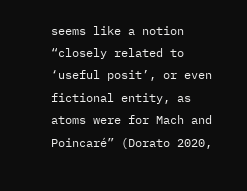seems like a notion “closely related to ‘useful posit’, or even fictional entity, as atoms were for Mach and Poincaré” (Dorato 2020,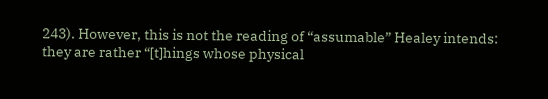243). However, this is not the reading of “assumable” Healey intends: they are rather “[t]hings whose physical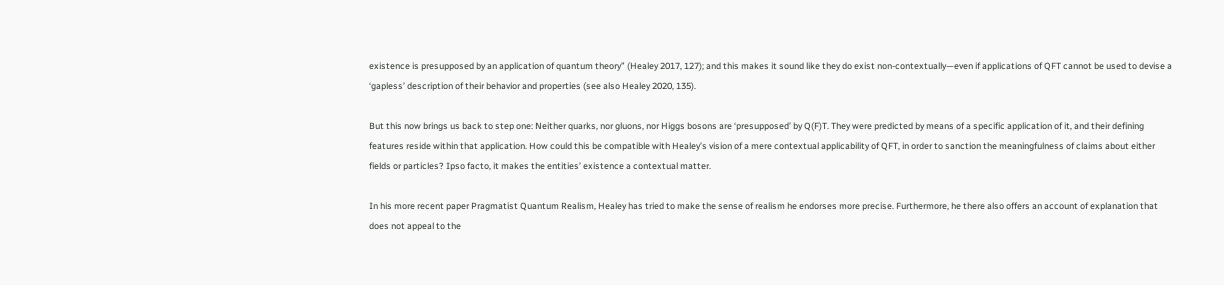existence is presupposed by an application of quantum theory” (Healey 2017, 127); and this makes it sound like they do exist non-contextually—even if applications of QFT cannot be used to devise a ‘gapless’ description of their behavior and properties (see also Healey 2020, 135).

But this now brings us back to step one: Neither quarks, nor gluons, nor Higgs bosons are ‘presupposed’ by Q(F)T. They were predicted by means of a specific application of it, and their defining features reside within that application. How could this be compatible with Healey’s vision of a mere contextual applicability of QFT, in order to sanction the meaningfulness of claims about either fields or particles? Ipso facto, it makes the entities’ existence a contextual matter.

In his more recent paper Pragmatist Quantum Realism, Healey has tried to make the sense of realism he endorses more precise. Furthermore, he there also offers an account of explanation that does not appeal to the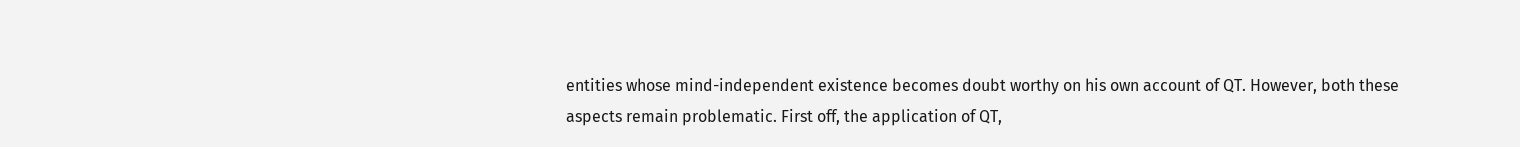entities whose mind-independent existence becomes doubt worthy on his own account of QT. However, both these aspects remain problematic. First off, the application of QT,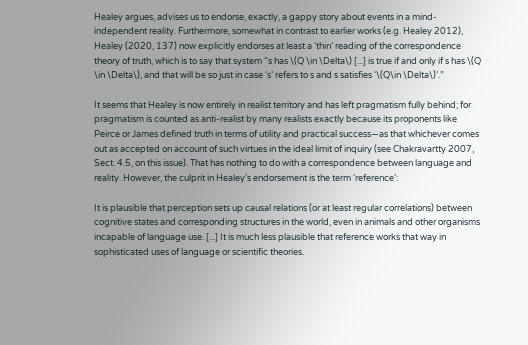Healey argues, advises us to endorse, exactly, a gappy story about events in a mind-independent reality. Furthermore, somewhat in contrast to earlier works (e.g. Healey 2012), Healey (2020, 137) now explicitly endorses at least a ‘thin’ reading of the correspondence theory of truth, which is to say that system “s has \(Q \in \Delta\) [...] is true if and only if s has \(Q \in \Delta\), and that will be so just in case ‘s’ refers to s and s satisfies ‘\(Q\in \Delta\)’.”

It seems that Healey is now entirely in realist territory and has left pragmatism fully behind; for pragmatism is counted as anti-realist by many realists exactly because its proponents like Peirce or James defined truth in terms of utility and practical success—as that whichever comes out as accepted on account of such virtues in the ideal limit of inquiry (see Chakravartty 2007, Sect. 4.5, on this issue). That has nothing to do with a correspondence between language and reality. However, the culprit in Healey’s endorsement is the term ‘reference’:

It is plausible that perception sets up causal relations (or at least regular correlations) between cognitive states and corresponding structures in the world, even in animals and other organisms incapable of language use. [...] It is much less plausible that reference works that way in sophisticated uses of language or scientific theories.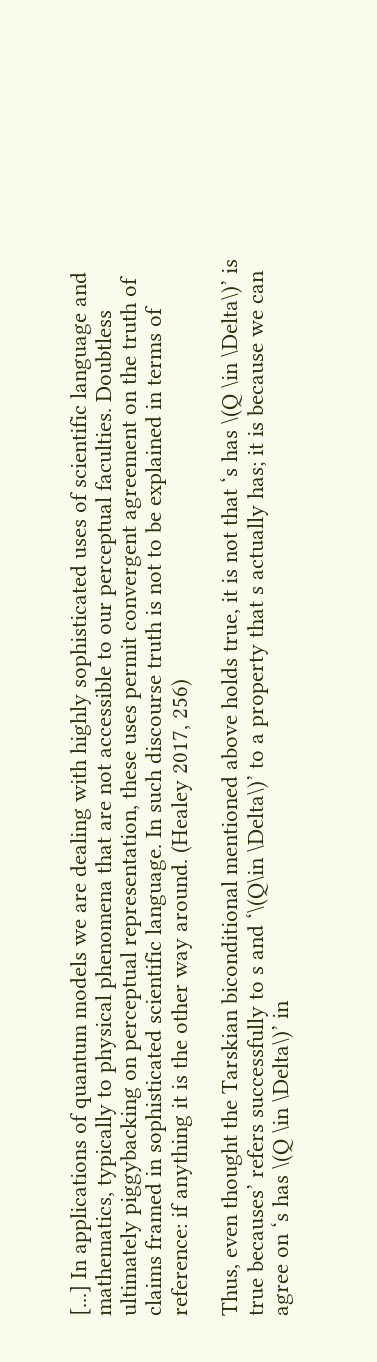[...] In applications of quantum models we are dealing with highly sophisticated uses of scientific language and mathematics, typically to physical phenomena that are not accessible to our perceptual faculties. Doubtless ultimately piggybacking on perceptual representation, these uses permit convergent agreement on the truth of claims framed in sophisticated scientific language. In such discourse truth is not to be explained in terms of reference: if anything it is the other way around. (Healey 2017, 256)

Thus, even thought the Tarskian biconditional mentioned above holds true, it is not that ‘s has \(Q \in \Delta\)’ is true becauses’ refers successfully to s and ‘\(Q\in \Delta\)’ to a property that s actually has; it is because we can agree on ‘s has \(Q \in \Delta\)’ in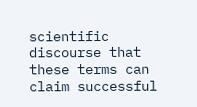scientific discourse that these terms can claim successful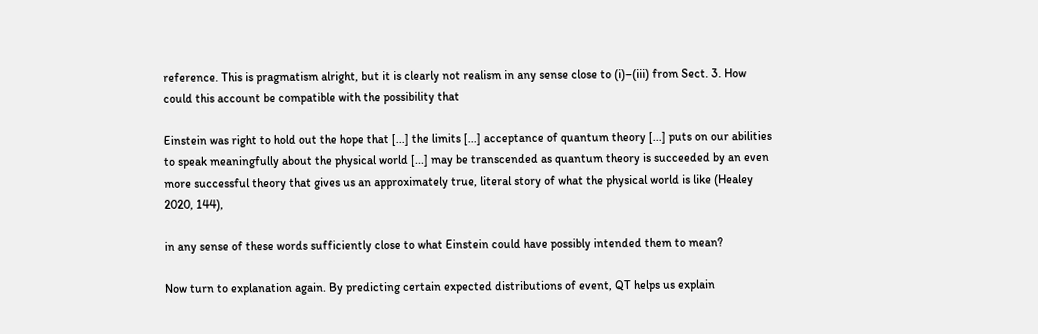reference. This is pragmatism alright, but it is clearly not realism in any sense close to (i)–(iii) from Sect. 3. How could this account be compatible with the possibility that

Einstein was right to hold out the hope that [...] the limits [...] acceptance of quantum theory [...] puts on our abilities to speak meaningfully about the physical world [...] may be transcended as quantum theory is succeeded by an even more successful theory that gives us an approximately true, literal story of what the physical world is like (Healey 2020, 144),

in any sense of these words sufficiently close to what Einstein could have possibly intended them to mean?

Now turn to explanation again. By predicting certain expected distributions of event, QT helps us explain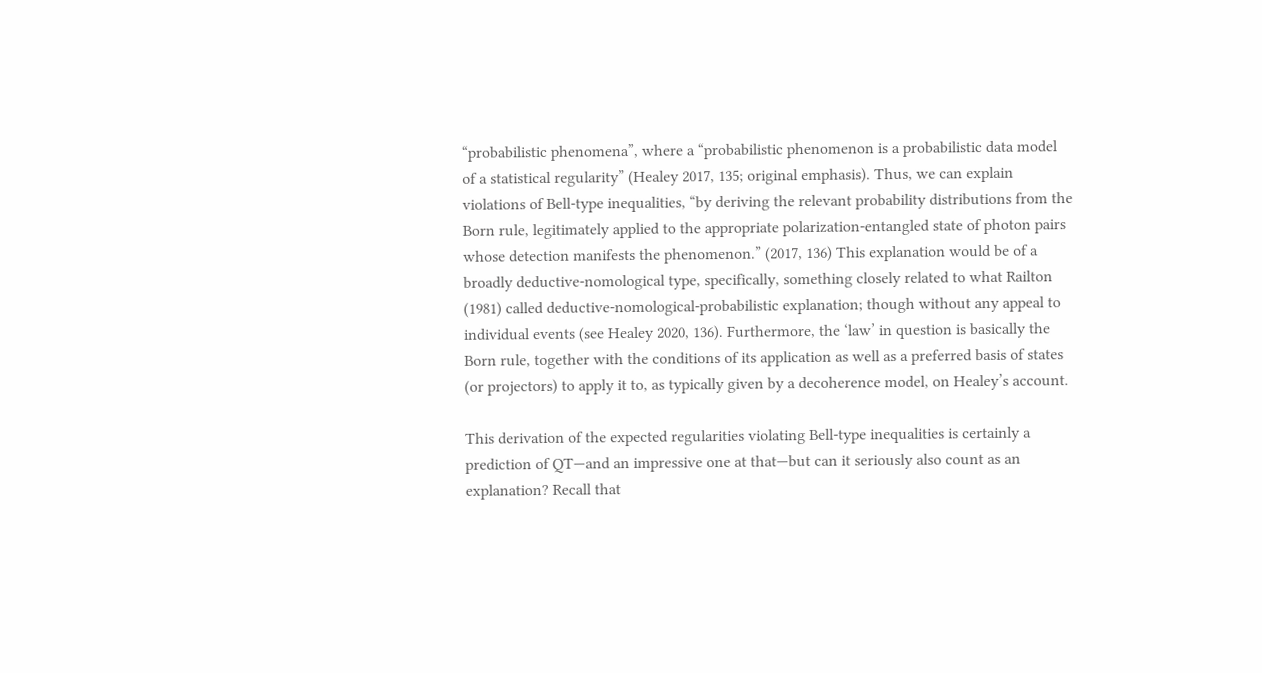“probabilistic phenomena”, where a “probabilistic phenomenon is a probabilistic data model of a statistical regularity” (Healey 2017, 135; original emphasis). Thus, we can explain violations of Bell-type inequalities, “by deriving the relevant probability distributions from the Born rule, legitimately applied to the appropriate polarization-entangled state of photon pairs whose detection manifests the phenomenon.” (2017, 136) This explanation would be of a broadly deductive-nomological type, specifically, something closely related to what Railton (1981) called deductive-nomological-probabilistic explanation; though without any appeal to individual events (see Healey 2020, 136). Furthermore, the ‘law’ in question is basically the Born rule, together with the conditions of its application as well as a preferred basis of states (or projectors) to apply it to, as typically given by a decoherence model, on Healey’s account.

This derivation of the expected regularities violating Bell-type inequalities is certainly a prediction of QT—and an impressive one at that—but can it seriously also count as an explanation? Recall that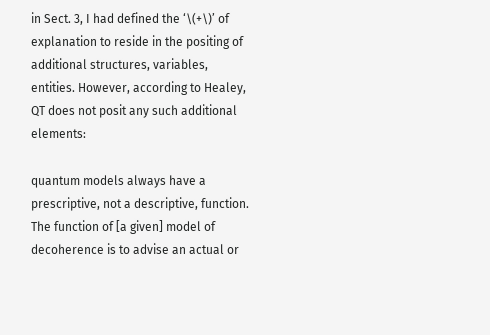in Sect. 3, I had defined the ‘\(+\)’ of explanation to reside in the positing of additional structures, variables, entities. However, according to Healey, QT does not posit any such additional elements:

quantum models always have a prescriptive, not a descriptive, function. The function of [a given] model of decoherence is to advise an actual or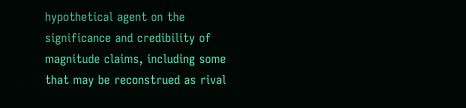hypothetical agent on the significance and credibility of magnitude claims, including some that may be reconstrued as rival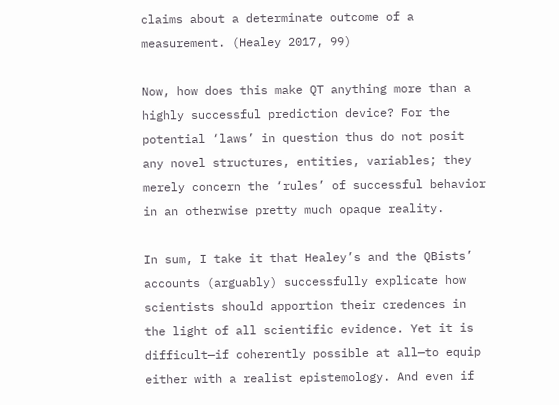claims about a determinate outcome of a measurement. (Healey 2017, 99)

Now, how does this make QT anything more than a highly successful prediction device? For the potential ‘laws’ in question thus do not posit any novel structures, entities, variables; they merely concern the ‘rules’ of successful behavior in an otherwise pretty much opaque reality.

In sum, I take it that Healey’s and the QBists’ accounts (arguably) successfully explicate how scientists should apportion their credences in the light of all scientific evidence. Yet it is difficult—if coherently possible at all—to equip either with a realist epistemology. And even if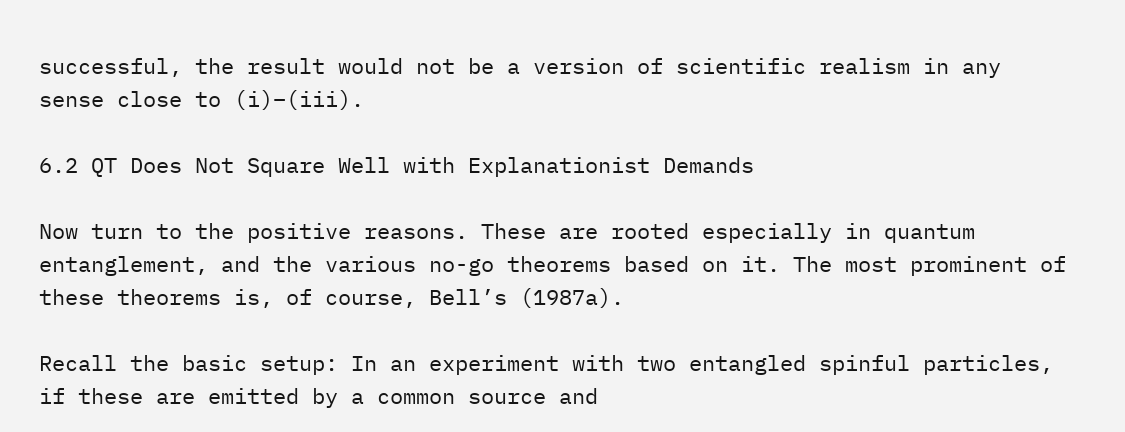successful, the result would not be a version of scientific realism in any sense close to (i)–(iii).

6.2 QT Does Not Square Well with Explanationist Demands

Now turn to the positive reasons. These are rooted especially in quantum entanglement, and the various no-go theorems based on it. The most prominent of these theorems is, of course, Bell’s (1987a).

Recall the basic setup: In an experiment with two entangled spinful particles, if these are emitted by a common source and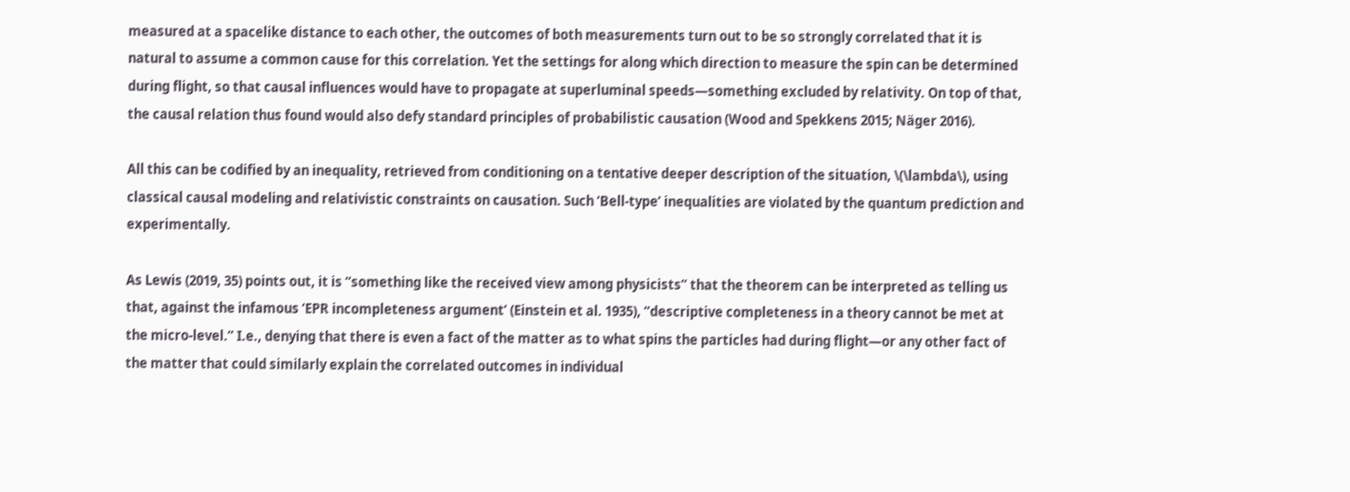measured at a spacelike distance to each other, the outcomes of both measurements turn out to be so strongly correlated that it is natural to assume a common cause for this correlation. Yet the settings for along which direction to measure the spin can be determined during flight, so that causal influences would have to propagate at superluminal speeds—something excluded by relativity. On top of that, the causal relation thus found would also defy standard principles of probabilistic causation (Wood and Spekkens 2015; Näger 2016).

All this can be codified by an inequality, retrieved from conditioning on a tentative deeper description of the situation, \(\lambda\), using classical causal modeling and relativistic constraints on causation. Such ‘Bell-type’ inequalities are violated by the quantum prediction and experimentally.

As Lewis (2019, 35) points out, it is “something like the received view among physicists” that the theorem can be interpreted as telling us that, against the infamous ‘EPR incompleteness argument’ (Einstein et al. 1935), “descriptive completeness in a theory cannot be met at the micro-level.” I.e., denying that there is even a fact of the matter as to what spins the particles had during flight—or any other fact of the matter that could similarly explain the correlated outcomes in individual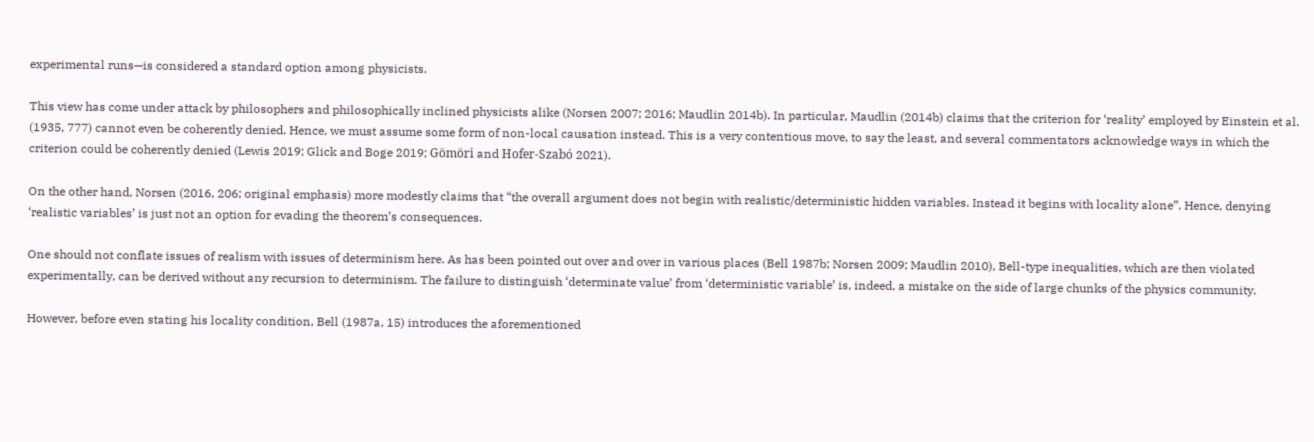experimental runs—is considered a standard option among physicists.

This view has come under attack by philosophers and philosophically inclined physicists alike (Norsen 2007; 2016; Maudlin 2014b). In particular, Maudlin (2014b) claims that the criterion for ‘reality’ employed by Einstein et al. (1935, 777) cannot even be coherently denied. Hence, we must assume some form of non-local causation instead. This is a very contentious move, to say the least, and several commentators acknowledge ways in which the criterion could be coherently denied (Lewis 2019; Glick and Boge 2019; Gömöri and Hofer-Szabó 2021).

On the other hand, Norsen (2016, 206; original emphasis) more modestly claims that “the overall argument does not begin with realistic/deterministic hidden variables. Instead it begins with locality alone”. Hence, denying ‘realistic variables’ is just not an option for evading the theorem’s consequences.

One should not conflate issues of realism with issues of determinism here. As has been pointed out over and over in various places (Bell 1987b; Norsen 2009; Maudlin 2010), Bell-type inequalities, which are then violated experimentally, can be derived without any recursion to determinism. The failure to distinguish ‘determinate value’ from ‘deterministic variable’ is, indeed, a mistake on the side of large chunks of the physics community.

However, before even stating his locality condition, Bell (1987a, 15) introduces the aforementioned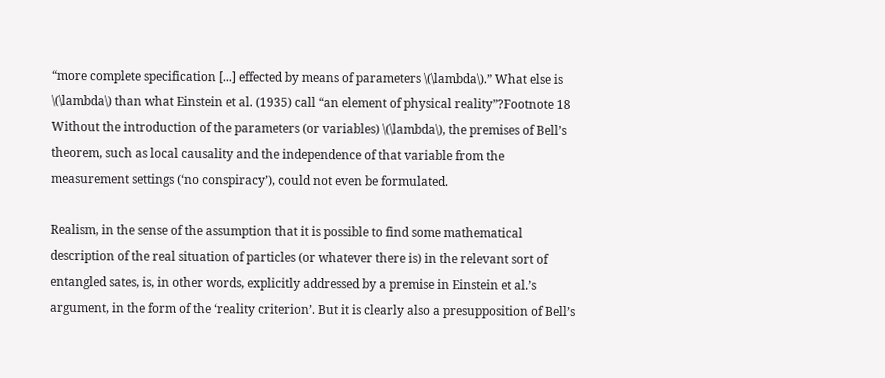“more complete specification [...] effected by means of parameters \(\lambda\).” What else is \(\lambda\) than what Einstein et al. (1935) call “an element of physical reality”?Footnote 18 Without the introduction of the parameters (or variables) \(\lambda\), the premises of Bell’s theorem, such as local causality and the independence of that variable from the measurement settings (‘no conspiracy’), could not even be formulated.

Realism, in the sense of the assumption that it is possible to find some mathematical description of the real situation of particles (or whatever there is) in the relevant sort of entangled sates, is, in other words, explicitly addressed by a premise in Einstein et al.’s argument, in the form of the ‘reality criterion’. But it is clearly also a presupposition of Bell’s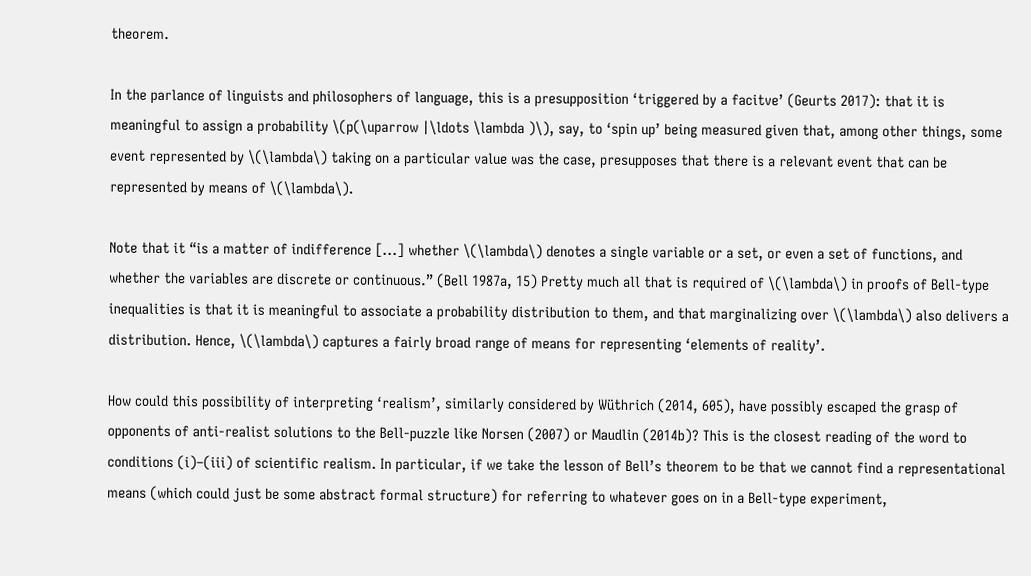theorem.

In the parlance of linguists and philosophers of language, this is a presupposition ‘triggered by a facitve’ (Geurts 2017): that it is meaningful to assign a probability \(p(\uparrow |\ldots \lambda )\), say, to ‘spin up’ being measured given that, among other things, some event represented by \(\lambda\) taking on a particular value was the case, presupposes that there is a relevant event that can be represented by means of \(\lambda\).

Note that it “is a matter of indifference [...] whether \(\lambda\) denotes a single variable or a set, or even a set of functions, and whether the variables are discrete or continuous.” (Bell 1987a, 15) Pretty much all that is required of \(\lambda\) in proofs of Bell-type inequalities is that it is meaningful to associate a probability distribution to them, and that marginalizing over \(\lambda\) also delivers a distribution. Hence, \(\lambda\) captures a fairly broad range of means for representing ‘elements of reality’.

How could this possibility of interpreting ‘realism’, similarly considered by Wüthrich (2014, 605), have possibly escaped the grasp of opponents of anti-realist solutions to the Bell-puzzle like Norsen (2007) or Maudlin (2014b)? This is the closest reading of the word to conditions (i)–(iii) of scientific realism. In particular, if we take the lesson of Bell’s theorem to be that we cannot find a representational means (which could just be some abstract formal structure) for referring to whatever goes on in a Bell-type experiment,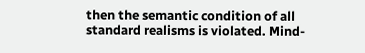then the semantic condition of all standard realisms is violated. Mind-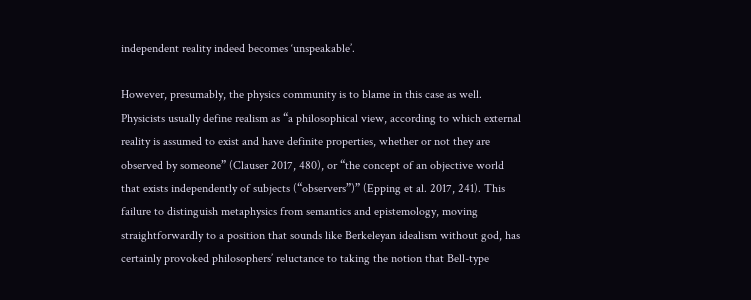independent reality indeed becomes ‘unspeakable’.

However, presumably, the physics community is to blame in this case as well. Physicists usually define realism as “a philosophical view, according to which external reality is assumed to exist and have definite properties, whether or not they are observed by someone” (Clauser 2017, 480), or “the concept of an objective world that exists independently of subjects (“observers”)” (Epping et al. 2017, 241). This failure to distinguish metaphysics from semantics and epistemology, moving straightforwardly to a position that sounds like Berkeleyan idealism without god, has certainly provoked philosophers’ reluctance to taking the notion that Bell-type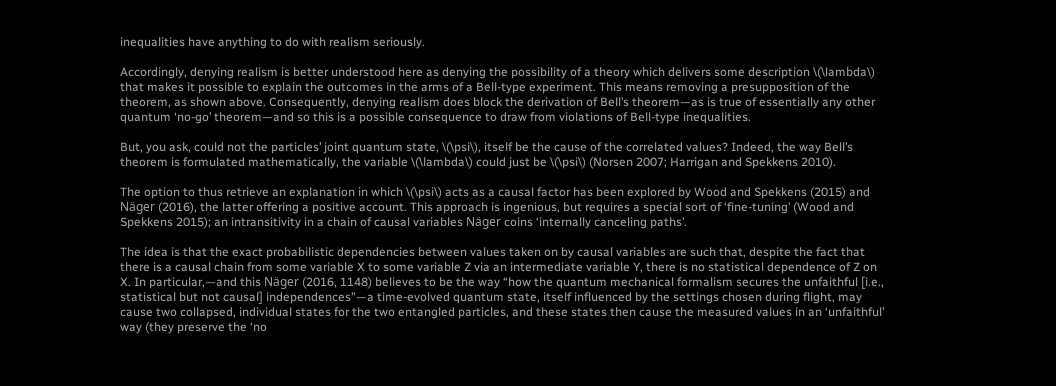inequalities have anything to do with realism seriously.

Accordingly, denying realism is better understood here as denying the possibility of a theory which delivers some description \(\lambda\) that makes it possible to explain the outcomes in the arms of a Bell-type experiment. This means removing a presupposition of the theorem, as shown above. Consequently, denying realism does block the derivation of Bell’s theorem—as is true of essentially any other quantum ‘no-go’ theorem—and so this is a possible consequence to draw from violations of Bell-type inequalities.

But, you ask, could not the particles’ joint quantum state, \(\psi\), itself be the cause of the correlated values? Indeed, the way Bell’s theorem is formulated mathematically, the variable \(\lambda\) could just be \(\psi\) (Norsen 2007; Harrigan and Spekkens 2010).

The option to thus retrieve an explanation in which \(\psi\) acts as a causal factor has been explored by Wood and Spekkens (2015) and Näger (2016), the latter offering a positive account. This approach is ingenious, but requires a special sort of ‘fine-tuning’ (Wood and Spekkens 2015); an intransitivity in a chain of causal variables Näger coins ‘internally canceling paths’.

The idea is that the exact probabilistic dependencies between values taken on by causal variables are such that, despite the fact that there is a causal chain from some variable X to some variable Z via an intermediate variable Y, there is no statistical dependence of Z on X. In particular,—and this Näger (2016, 1148) believes to be the way “how the quantum mechanical formalism secures the unfaithful [i.e., statistical but not causal] independences”—a time-evolved quantum state, itself influenced by the settings chosen during flight, may cause two collapsed, individual states for the two entangled particles, and these states then cause the measured values in an ‘unfaithful’ way (they preserve the ‘no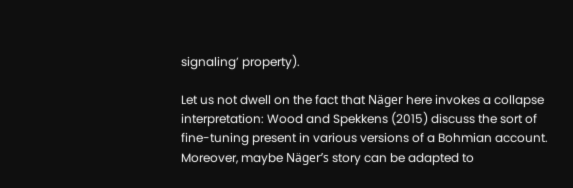signaling’ property).

Let us not dwell on the fact that Näger here invokes a collapse interpretation: Wood and Spekkens (2015) discuss the sort of fine-tuning present in various versions of a Bohmian account. Moreover, maybe Näger’s story can be adapted to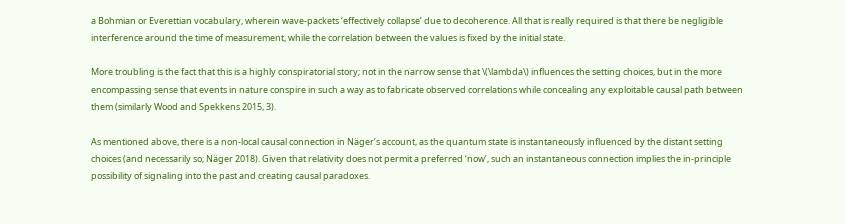a Bohmian or Everettian vocabulary, wherein wave-packets ‘effectively collapse’ due to decoherence. All that is really required is that there be negligible interference around the time of measurement, while the correlation between the values is fixed by the initial state.

More troubling is the fact that this is a highly conspiratorial story; not in the narrow sense that \(\lambda\) influences the setting choices, but in the more encompassing sense that events in nature conspire in such a way as to fabricate observed correlations while concealing any exploitable causal path between them (similarly Wood and Spekkens 2015, 3).

As mentioned above, there is a non-local causal connection in Näger’s account, as the quantum state is instantaneously influenced by the distant setting choices (and necessarily so; Näger 2018). Given that relativity does not permit a preferred ‘now’, such an instantaneous connection implies the in-principle possibility of signaling into the past and creating causal paradoxes.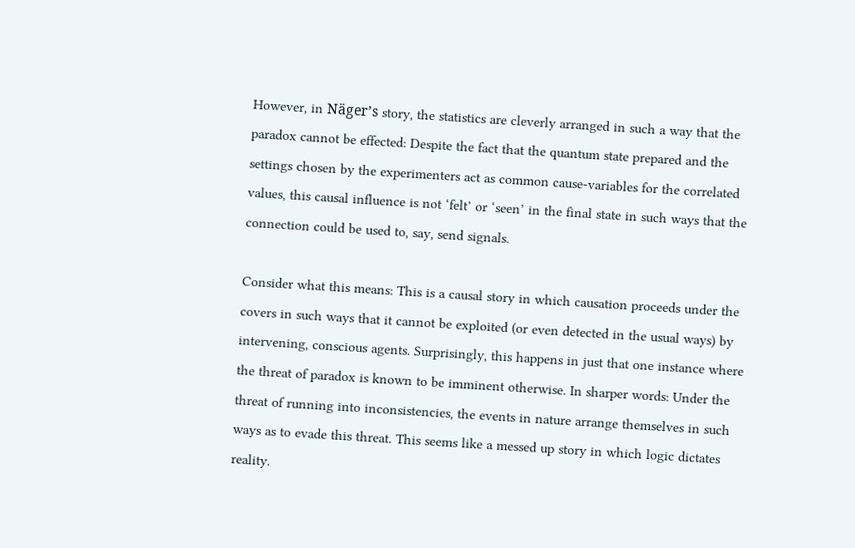However, in Näger’s story, the statistics are cleverly arranged in such a way that the paradox cannot be effected: Despite the fact that the quantum state prepared and the settings chosen by the experimenters act as common cause-variables for the correlated values, this causal influence is not ‘felt’ or ‘seen’ in the final state in such ways that the connection could be used to, say, send signals.

Consider what this means: This is a causal story in which causation proceeds under the covers in such ways that it cannot be exploited (or even detected in the usual ways) by intervening, conscious agents. Surprisingly, this happens in just that one instance where the threat of paradox is known to be imminent otherwise. In sharper words: Under the threat of running into inconsistencies, the events in nature arrange themselves in such ways as to evade this threat. This seems like a messed up story in which logic dictates reality.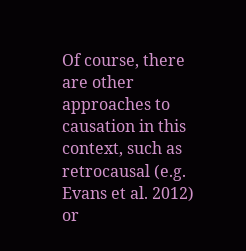Of course, there are other approaches to causation in this context, such as retrocausal (e.g. Evans et al. 2012) or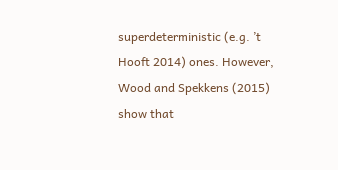superdeterministic (e.g. ’t Hooft 2014) ones. However, Wood and Spekkens (2015) show that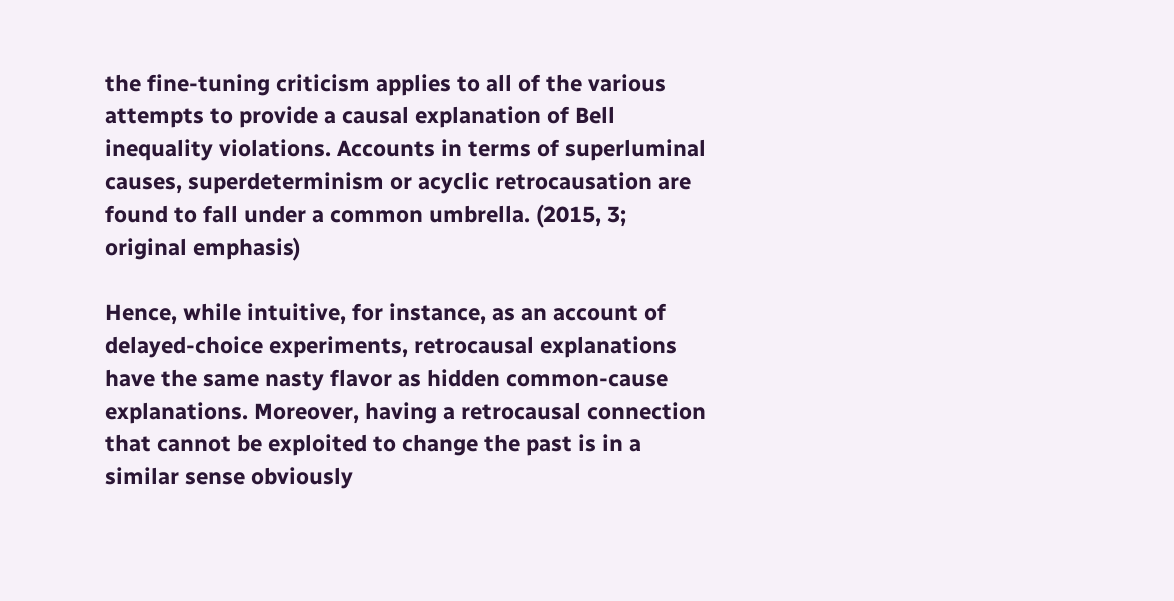the fine-tuning criticism applies to all of the various attempts to provide a causal explanation of Bell inequality violations. Accounts in terms of superluminal causes, superdeterminism or acyclic retrocausation are found to fall under a common umbrella. (2015, 3; original emphasis)

Hence, while intuitive, for instance, as an account of delayed-choice experiments, retrocausal explanations have the same nasty flavor as hidden common-cause explanations. Moreover, having a retrocausal connection that cannot be exploited to change the past is in a similar sense obviously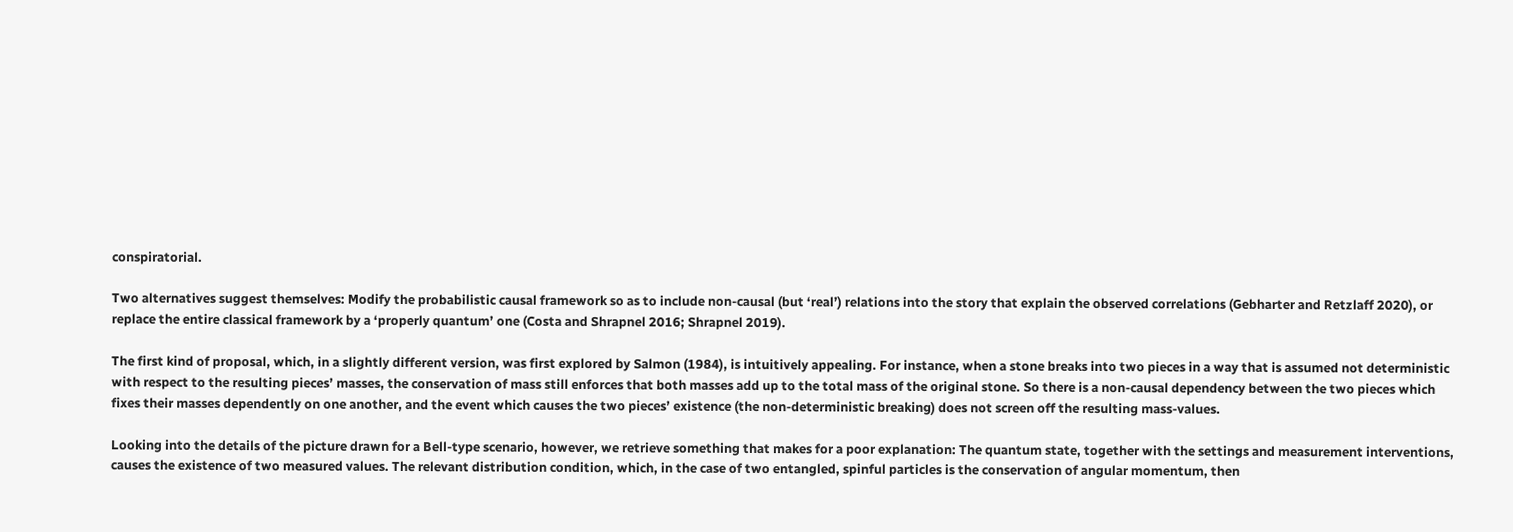conspiratorial.

Two alternatives suggest themselves: Modify the probabilistic causal framework so as to include non-causal (but ‘real’) relations into the story that explain the observed correlations (Gebharter and Retzlaff 2020), or replace the entire classical framework by a ‘properly quantum’ one (Costa and Shrapnel 2016; Shrapnel 2019).

The first kind of proposal, which, in a slightly different version, was first explored by Salmon (1984), is intuitively appealing. For instance, when a stone breaks into two pieces in a way that is assumed not deterministic with respect to the resulting pieces’ masses, the conservation of mass still enforces that both masses add up to the total mass of the original stone. So there is a non-causal dependency between the two pieces which fixes their masses dependently on one another, and the event which causes the two pieces’ existence (the non-deterministic breaking) does not screen off the resulting mass-values.

Looking into the details of the picture drawn for a Bell-type scenario, however, we retrieve something that makes for a poor explanation: The quantum state, together with the settings and measurement interventions, causes the existence of two measured values. The relevant distribution condition, which, in the case of two entangled, spinful particles is the conservation of angular momentum, then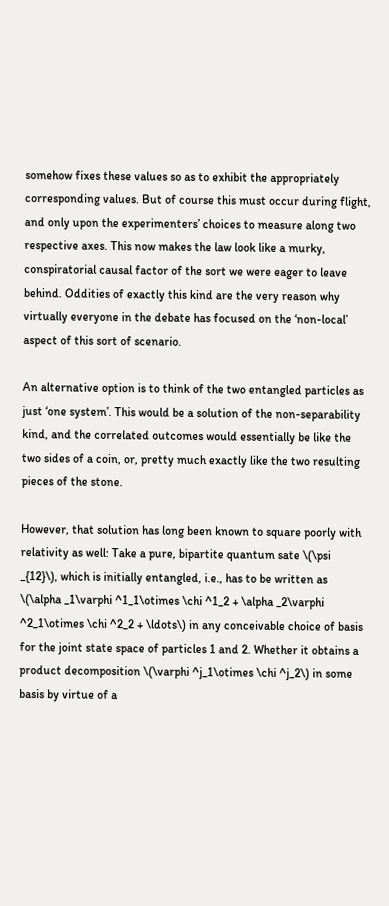somehow fixes these values so as to exhibit the appropriately corresponding values. But of course this must occur during flight, and only upon the experimenters’ choices to measure along two respective axes. This now makes the law look like a murky, conspiratorial causal factor of the sort we were eager to leave behind. Oddities of exactly this kind are the very reason why virtually everyone in the debate has focused on the ‘non-local’ aspect of this sort of scenario.

An alternative option is to think of the two entangled particles as just ‘one system’. This would be a solution of the non-separability kind, and the correlated outcomes would essentially be like the two sides of a coin, or, pretty much exactly like the two resulting pieces of the stone.

However, that solution has long been known to square poorly with relativity as well: Take a pure, bipartite quantum sate \(\psi _{12}\), which is initially entangled, i.e., has to be written as \(\alpha _1\varphi ^1_1\otimes \chi ^1_2 + \alpha _2\varphi ^2_1\otimes \chi ^2_2 + \ldots\) in any conceivable choice of basis for the joint state space of particles 1 and 2. Whether it obtains a product decomposition \(\varphi ^j_1\otimes \chi ^j_2\) in some basis by virtue of a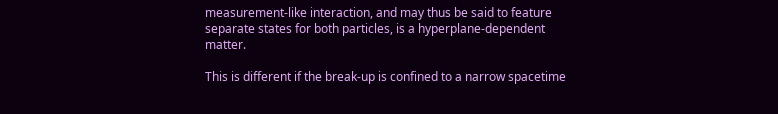measurement-like interaction, and may thus be said to feature separate states for both particles, is a hyperplane-dependent matter.

This is different if the break-up is confined to a narrow spacetime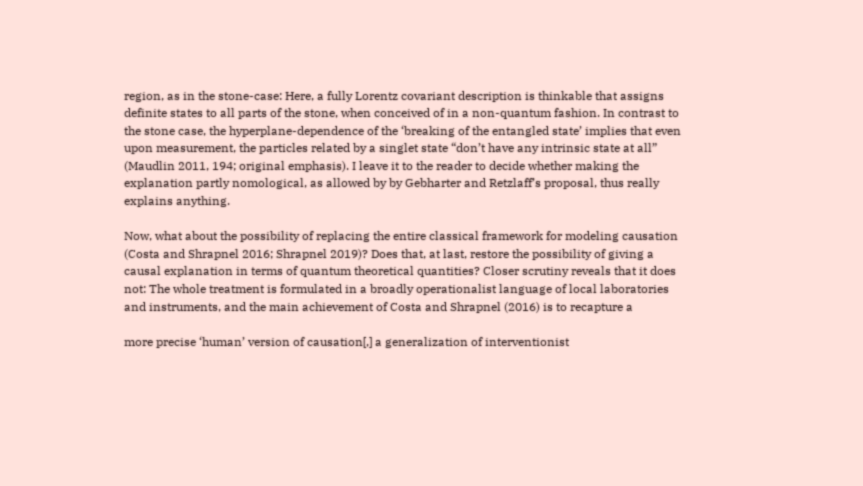region, as in the stone-case: Here, a fully Lorentz covariant description is thinkable that assigns definite states to all parts of the stone, when conceived of in a non-quantum fashion. In contrast to the stone case, the hyperplane-dependence of the ‘breaking of the entangled state’ implies that even upon measurement, the particles related by a singlet state “don’t have any intrinsic state at all” (Maudlin 2011, 194; original emphasis). I leave it to the reader to decide whether making the explanation partly nomological, as allowed by by Gebharter and Retzlaff’s proposal, thus really explains anything.

Now, what about the possibility of replacing the entire classical framework for modeling causation (Costa and Shrapnel 2016; Shrapnel 2019)? Does that, at last, restore the possibility of giving a causal explanation in terms of quantum theoretical quantities? Closer scrutiny reveals that it does not: The whole treatment is formulated in a broadly operationalist language of local laboratories and instruments, and the main achievement of Costa and Shrapnel (2016) is to recapture a

more precise ‘human’ version of causation[,] a generalization of interventionist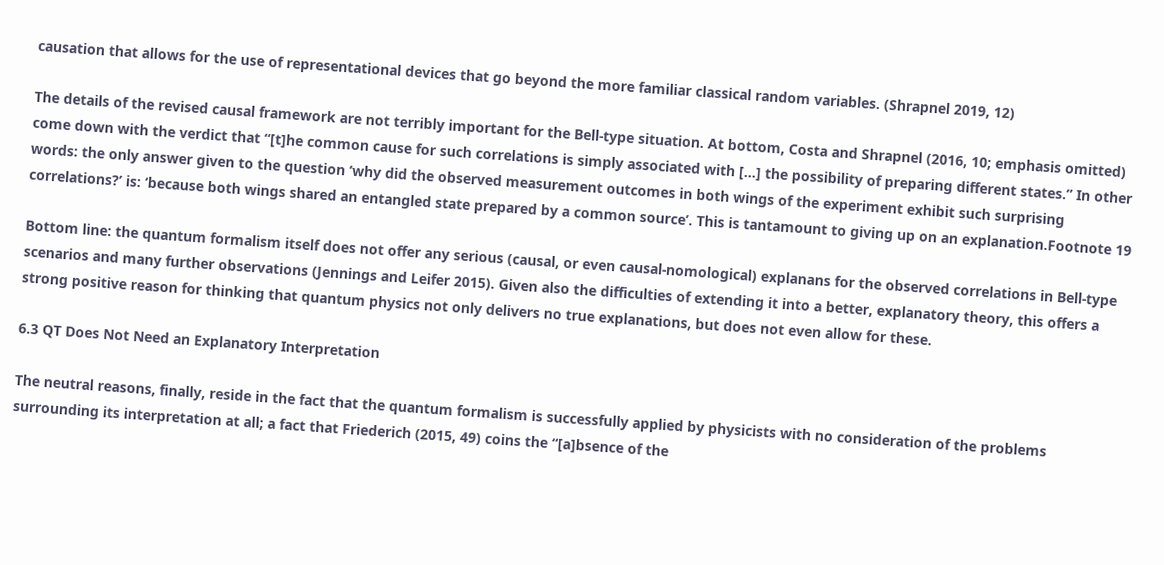causation that allows for the use of representational devices that go beyond the more familiar classical random variables. (Shrapnel 2019, 12)

The details of the revised causal framework are not terribly important for the Bell-type situation. At bottom, Costa and Shrapnel (2016, 10; emphasis omitted) come down with the verdict that “[t]he common cause for such correlations is simply associated with [...] the possibility of preparing different states.” In other words: the only answer given to the question ‘why did the observed measurement outcomes in both wings of the experiment exhibit such surprising correlations?’ is: ‘because both wings shared an entangled state prepared by a common source’. This is tantamount to giving up on an explanation.Footnote 19

Bottom line: the quantum formalism itself does not offer any serious (causal, or even causal-nomological) explanans for the observed correlations in Bell-type scenarios and many further observations (Jennings and Leifer 2015). Given also the difficulties of extending it into a better, explanatory theory, this offers a strong positive reason for thinking that quantum physics not only delivers no true explanations, but does not even allow for these.

6.3 QT Does Not Need an Explanatory Interpretation

The neutral reasons, finally, reside in the fact that the quantum formalism is successfully applied by physicists with no consideration of the problems surrounding its interpretation at all; a fact that Friederich (2015, 49) coins the “[a]bsence of the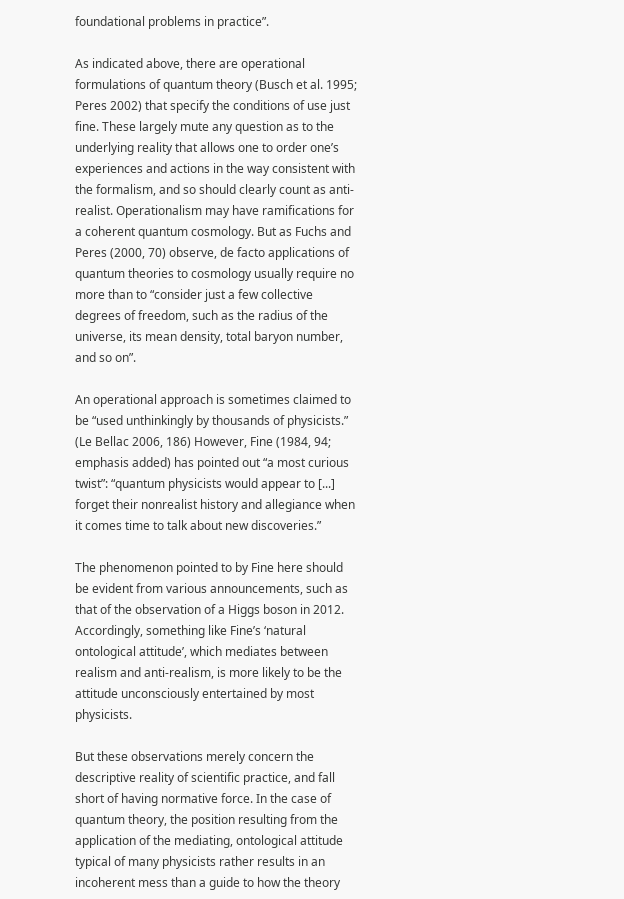foundational problems in practice”.

As indicated above, there are operational formulations of quantum theory (Busch et al. 1995; Peres 2002) that specify the conditions of use just fine. These largely mute any question as to the underlying reality that allows one to order one’s experiences and actions in the way consistent with the formalism, and so should clearly count as anti-realist. Operationalism may have ramifications for a coherent quantum cosmology. But as Fuchs and Peres (2000, 70) observe, de facto applications of quantum theories to cosmology usually require no more than to “consider just a few collective degrees of freedom, such as the radius of the universe, its mean density, total baryon number, and so on”.

An operational approach is sometimes claimed to be “used unthinkingly by thousands of physicists.” (Le Bellac 2006, 186) However, Fine (1984, 94; emphasis added) has pointed out “a most curious twist”: “quantum physicists would appear to [...] forget their nonrealist history and allegiance when it comes time to talk about new discoveries.”

The phenomenon pointed to by Fine here should be evident from various announcements, such as that of the observation of a Higgs boson in 2012. Accordingly, something like Fine’s ‘natural ontological attitude’, which mediates between realism and anti-realism, is more likely to be the attitude unconsciously entertained by most physicists.

But these observations merely concern the descriptive reality of scientific practice, and fall short of having normative force. In the case of quantum theory, the position resulting from the application of the mediating, ontological attitude typical of many physicists rather results in an incoherent mess than a guide to how the theory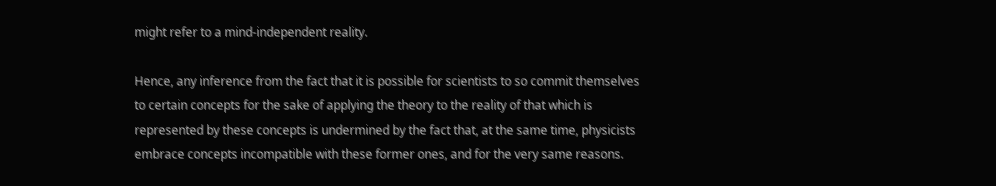might refer to a mind-independent reality.

Hence, any inference from the fact that it is possible for scientists to so commit themselves to certain concepts for the sake of applying the theory to the reality of that which is represented by these concepts is undermined by the fact that, at the same time, physicists embrace concepts incompatible with these former ones, and for the very same reasons.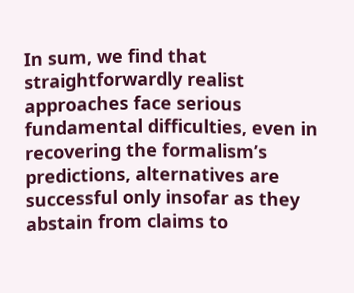In sum, we find that straightforwardly realist approaches face serious fundamental difficulties, even in recovering the formalism’s predictions, alternatives are successful only insofar as they abstain from claims to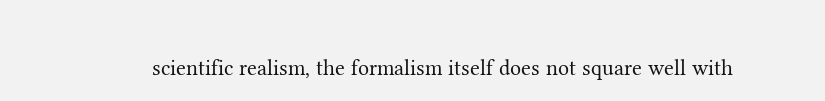scientific realism, the formalism itself does not square well with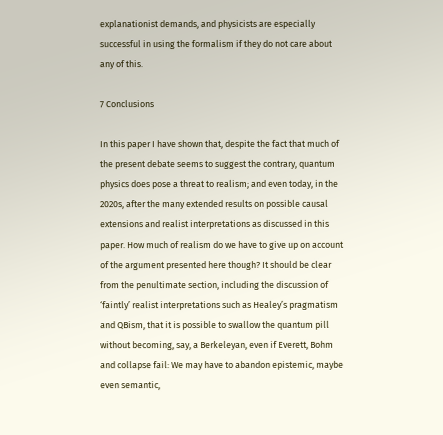explanationist demands, and physicists are especially successful in using the formalism if they do not care about any of this.

7 Conclusions

In this paper I have shown that, despite the fact that much of the present debate seems to suggest the contrary, quantum physics does pose a threat to realism; and even today, in the 2020s, after the many extended results on possible causal extensions and realist interpretations as discussed in this paper. How much of realism do we have to give up on account of the argument presented here though? It should be clear from the penultimate section, including the discussion of ‘faintly’ realist interpretations such as Healey’s pragmatism and QBism, that it is possible to swallow the quantum pill without becoming, say, a Berkeleyan, even if Everett, Bohm and collapse fail: We may have to abandon epistemic, maybe even semantic,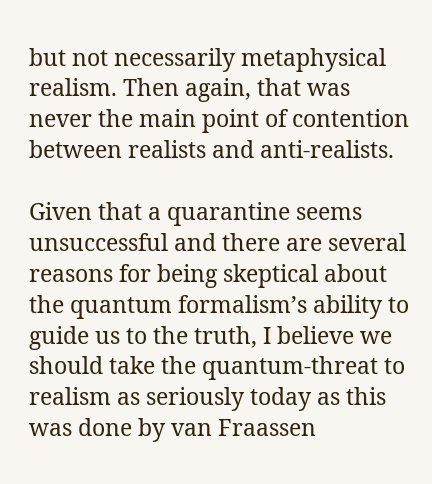but not necessarily metaphysical realism. Then again, that was never the main point of contention between realists and anti-realists.

Given that a quarantine seems unsuccessful and there are several reasons for being skeptical about the quantum formalism’s ability to guide us to the truth, I believe we should take the quantum-threat to realism as seriously today as this was done by van Fraassen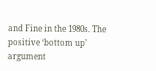and Fine in the 1980s. The positive ‘bottom up’ argument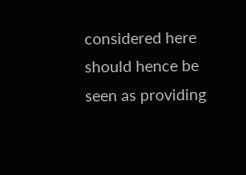considered here should hence be seen as providing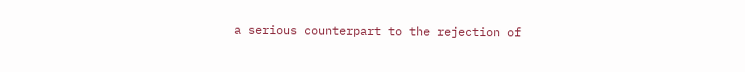a serious counterpart to the rejection of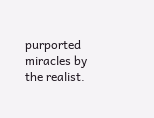purported miracles by the realist.